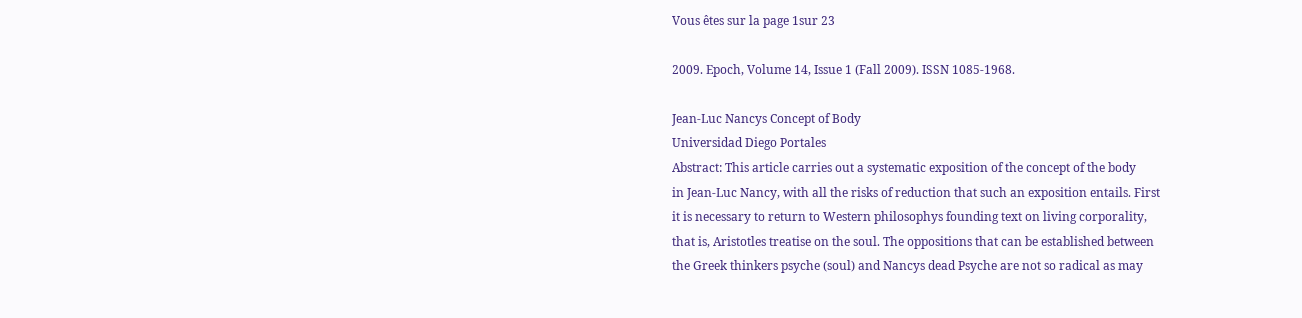Vous êtes sur la page 1sur 23

2009. Epoch, Volume 14, Issue 1 (Fall 2009). ISSN 1085-1968.

Jean-Luc Nancys Concept of Body
Universidad Diego Portales
Abstract: This article carries out a systematic exposition of the concept of the body
in Jean-Luc Nancy, with all the risks of reduction that such an exposition entails. First
it is necessary to return to Western philosophys founding text on living corporality,
that is, Aristotles treatise on the soul. The oppositions that can be established between
the Greek thinkers psyche (soul) and Nancys dead Psyche are not so radical as may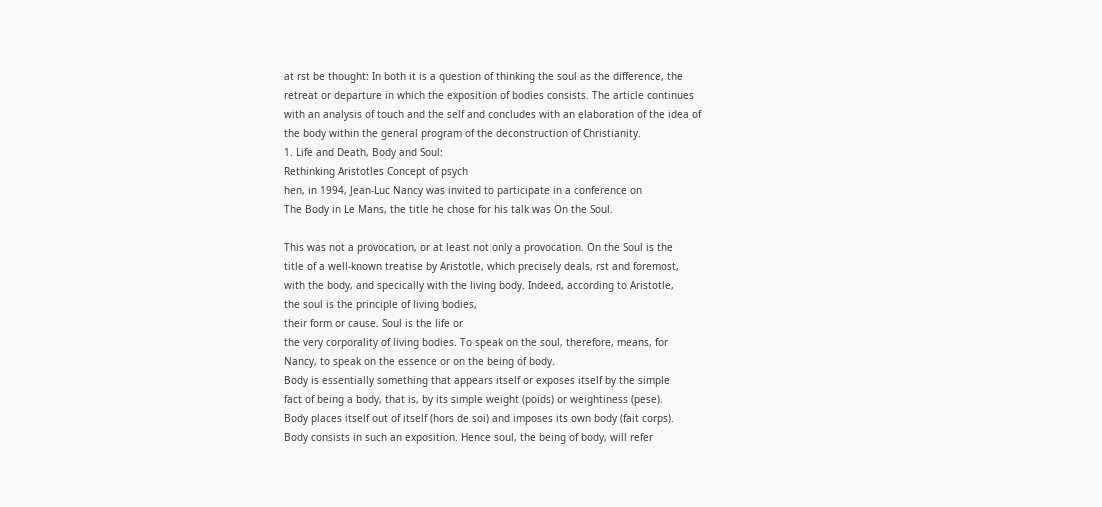at rst be thought: In both it is a question of thinking the soul as the difference, the
retreat or departure in which the exposition of bodies consists. The article continues
with an analysis of touch and the self and concludes with an elaboration of the idea of
the body within the general program of the deconstruction of Christianity.
1. Life and Death, Body and Soul:
Rethinking Aristotles Concept of psych
hen, in 1994, Jean-Luc Nancy was invited to participate in a conference on
The Body in Le Mans, the title he chose for his talk was On the Soul.

This was not a provocation, or at least not only a provocation. On the Soul is the
title of a well-known treatise by Aristotle, which precisely deals, rst and foremost,
with the body, and specically with the living body. Indeed, according to Aristotle,
the soul is the principle of living bodies,
their form or cause. Soul is the life or
the very corporality of living bodies. To speak on the soul, therefore, means, for
Nancy, to speak on the essence or on the being of body.
Body is essentially something that appears itself or exposes itself by the simple
fact of being a body, that is, by its simple weight (poids) or weightiness (pese).
Body places itself out of itself (hors de soi) and imposes its own body (fait corps).
Body consists in such an exposition. Hence soul, the being of body, will refer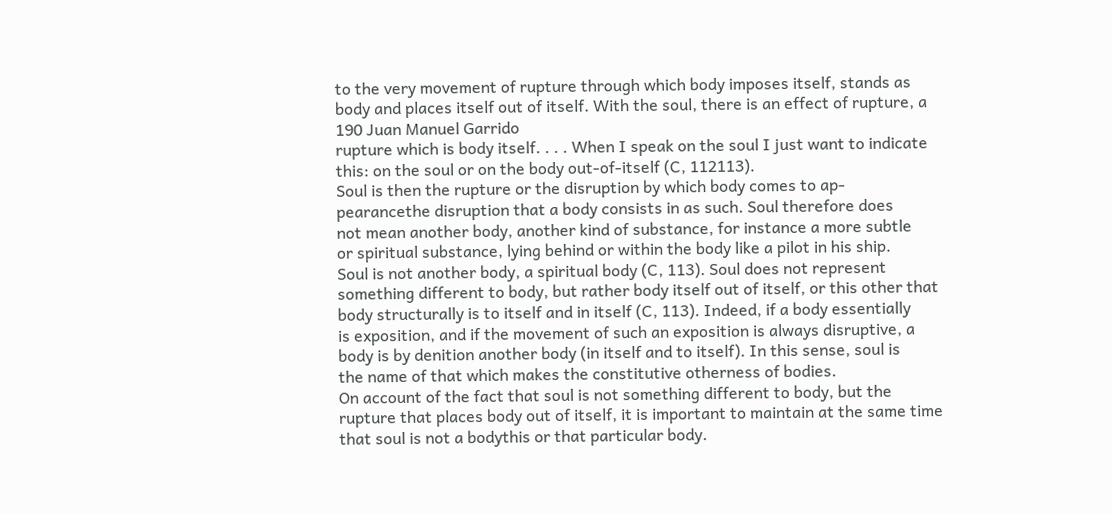to the very movement of rupture through which body imposes itself, stands as
body and places itself out of itself. With the soul, there is an effect of rupture, a
190 Juan Manuel Garrido
rupture which is body itself. . . . When I speak on the soul I just want to indicate
this: on the soul or on the body out-of-itself (C, 112113).
Soul is then the rupture or the disruption by which body comes to ap-
pearancethe disruption that a body consists in as such. Soul therefore does
not mean another body, another kind of substance, for instance a more subtle
or spiritual substance, lying behind or within the body like a pilot in his ship.
Soul is not another body, a spiritual body (C, 113). Soul does not represent
something different to body, but rather body itself out of itself, or this other that
body structurally is to itself and in itself (C, 113). Indeed, if a body essentially
is exposition, and if the movement of such an exposition is always disruptive, a
body is by denition another body (in itself and to itself). In this sense, soul is
the name of that which makes the constitutive otherness of bodies.
On account of the fact that soul is not something different to body, but the
rupture that places body out of itself, it is important to maintain at the same time
that soul is not a bodythis or that particular body.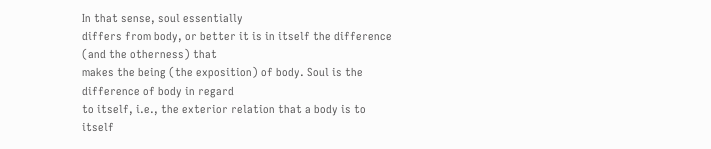In that sense, soul essentially
differs from body, or better it is in itself the difference (and the otherness) that
makes the being (the exposition) of body. Soul is the difference of body in regard
to itself, i.e., the exterior relation that a body is to itself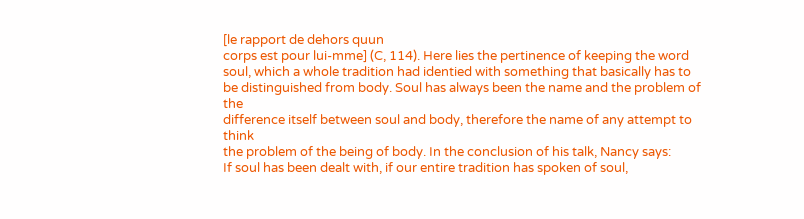[le rapport de dehors quun
corps est pour lui-mme] (C, 114). Here lies the pertinence of keeping the word
soul, which a whole tradition had identied with something that basically has to
be distinguished from body. Soul has always been the name and the problem of the
difference itself between soul and body, therefore the name of any attempt to think
the problem of the being of body. In the conclusion of his talk, Nancy says:
If soul has been dealt with, if our entire tradition has spoken of soul,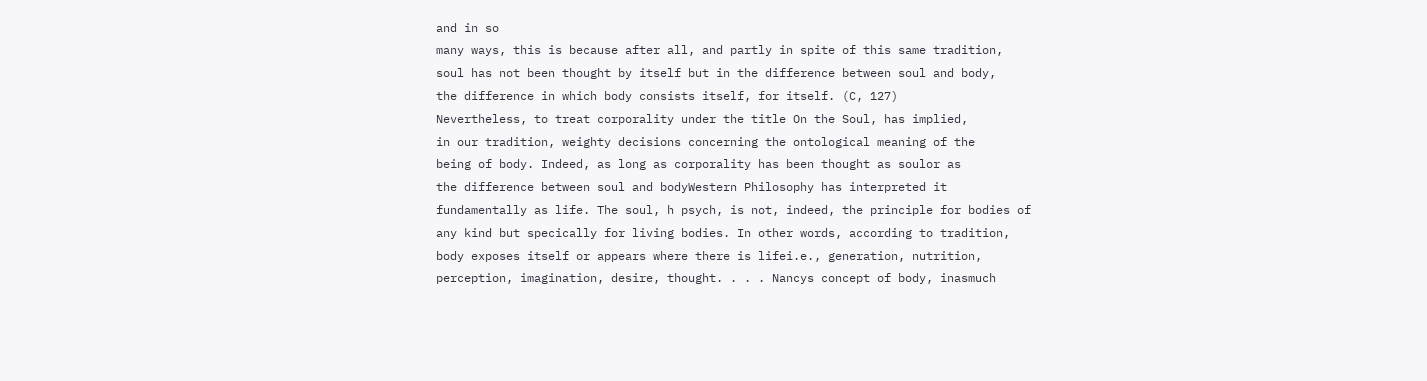and in so
many ways, this is because after all, and partly in spite of this same tradition,
soul has not been thought by itself but in the difference between soul and body,
the difference in which body consists itself, for itself. (C, 127)
Nevertheless, to treat corporality under the title On the Soul, has implied,
in our tradition, weighty decisions concerning the ontological meaning of the
being of body. Indeed, as long as corporality has been thought as soulor as
the difference between soul and bodyWestern Philosophy has interpreted it
fundamentally as life. The soul, h psych, is not, indeed, the principle for bodies of
any kind but specically for living bodies. In other words, according to tradition,
body exposes itself or appears where there is lifei.e., generation, nutrition,
perception, imagination, desire, thought. . . . Nancys concept of body, inasmuch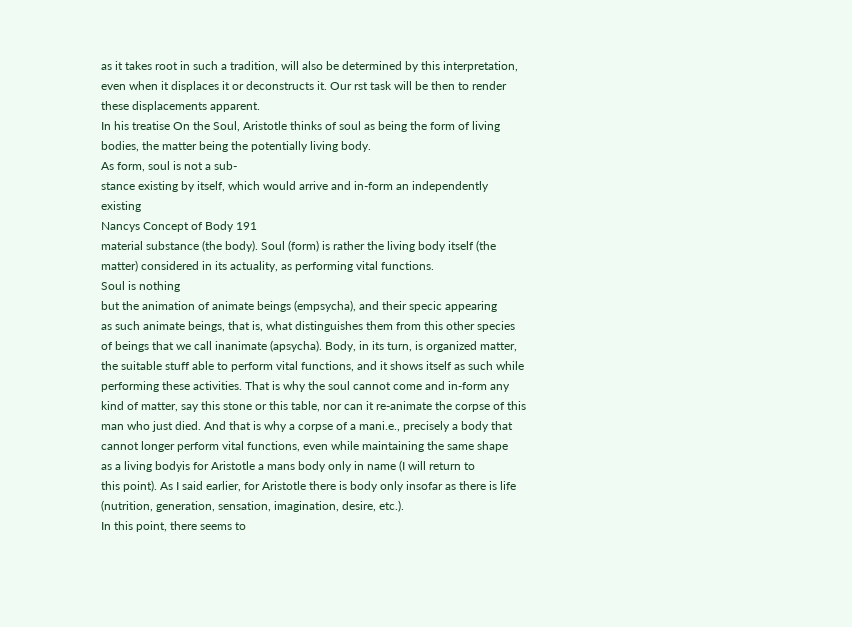as it takes root in such a tradition, will also be determined by this interpretation,
even when it displaces it or deconstructs it. Our rst task will be then to render
these displacements apparent.
In his treatise On the Soul, Aristotle thinks of soul as being the form of living
bodies, the matter being the potentially living body.
As form, soul is not a sub-
stance existing by itself, which would arrive and in-form an independently existing
Nancys Concept of Body 191
material substance (the body). Soul (form) is rather the living body itself (the
matter) considered in its actuality, as performing vital functions.
Soul is nothing
but the animation of animate beings (empsycha), and their specic appearing
as such animate beings, that is, what distinguishes them from this other species
of beings that we call inanimate (apsycha). Body, in its turn, is organized matter,
the suitable stuff able to perform vital functions, and it shows itself as such while
performing these activities. That is why the soul cannot come and in-form any
kind of matter, say this stone or this table, nor can it re-animate the corpse of this
man who just died. And that is why a corpse of a mani.e., precisely a body that
cannot longer perform vital functions, even while maintaining the same shape
as a living bodyis for Aristotle a mans body only in name (I will return to
this point). As I said earlier, for Aristotle there is body only insofar as there is life
(nutrition, generation, sensation, imagination, desire, etc.).
In this point, there seems to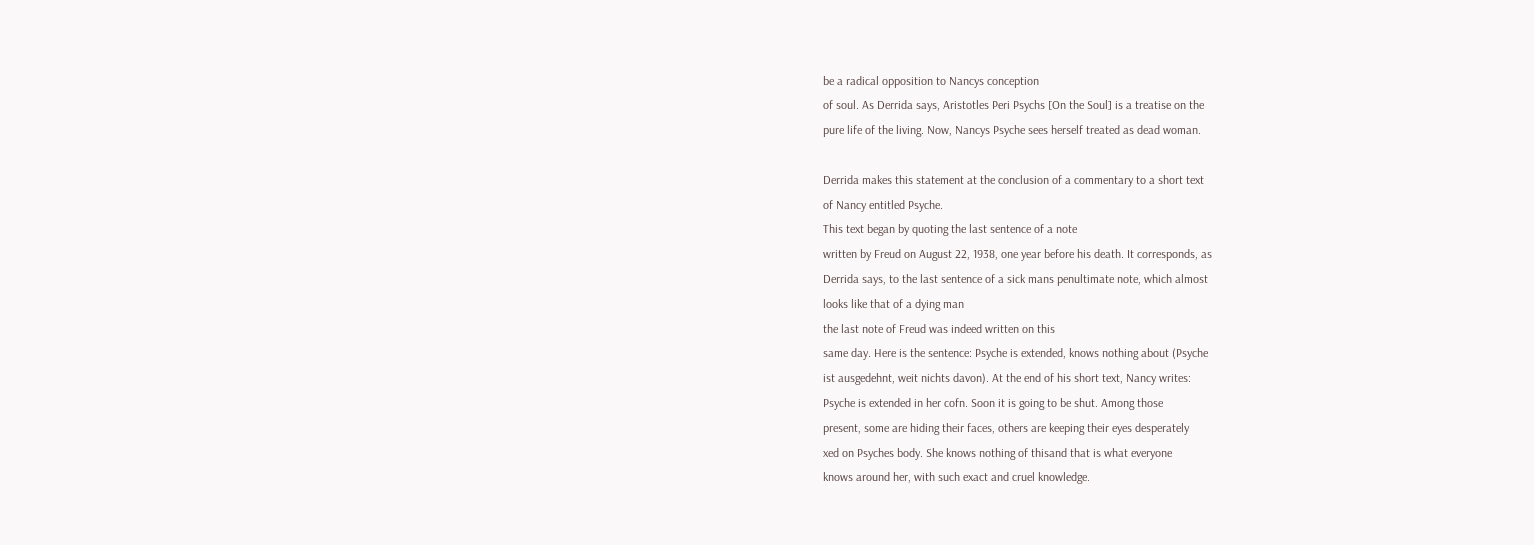be a radical opposition to Nancys conception
of soul. As Derrida says, Aristotles Peri Psychs [On the Soul] is a treatise on the
pure life of the living. Now, Nancys Psyche sees herself treated as dead woman.

Derrida makes this statement at the conclusion of a commentary to a short text
of Nancy entitled Psyche.
This text began by quoting the last sentence of a note
written by Freud on August 22, 1938, one year before his death. It corresponds, as
Derrida says, to the last sentence of a sick mans penultimate note, which almost
looks like that of a dying man
the last note of Freud was indeed written on this
same day. Here is the sentence: Psyche is extended, knows nothing about (Psyche
ist ausgedehnt, weit nichts davon). At the end of his short text, Nancy writes:
Psyche is extended in her cofn. Soon it is going to be shut. Among those
present, some are hiding their faces, others are keeping their eyes desperately
xed on Psyches body. She knows nothing of thisand that is what everyone
knows around her, with such exact and cruel knowledge.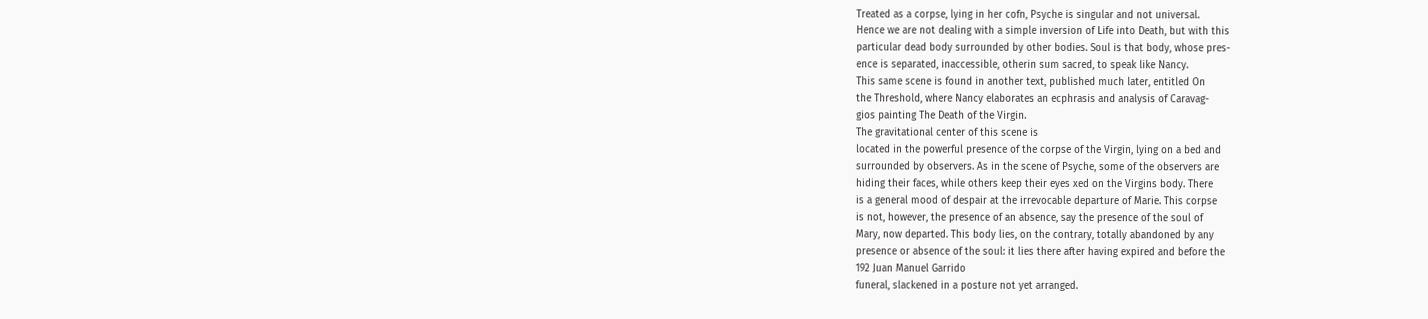Treated as a corpse, lying in her cofn, Psyche is singular and not universal.
Hence we are not dealing with a simple inversion of Life into Death, but with this
particular dead body surrounded by other bodies. Soul is that body, whose pres-
ence is separated, inaccessible, otherin sum sacred, to speak like Nancy.
This same scene is found in another text, published much later, entitled On
the Threshold, where Nancy elaborates an ecphrasis and analysis of Caravag-
gios painting The Death of the Virgin.
The gravitational center of this scene is
located in the powerful presence of the corpse of the Virgin, lying on a bed and
surrounded by observers. As in the scene of Psyche, some of the observers are
hiding their faces, while others keep their eyes xed on the Virgins body. There
is a general mood of despair at the irrevocable departure of Marie. This corpse
is not, however, the presence of an absence, say the presence of the soul of
Mary, now departed. This body lies, on the contrary, totally abandoned by any
presence or absence of the soul: it lies there after having expired and before the
192 Juan Manuel Garrido
funeral, slackened in a posture not yet arranged.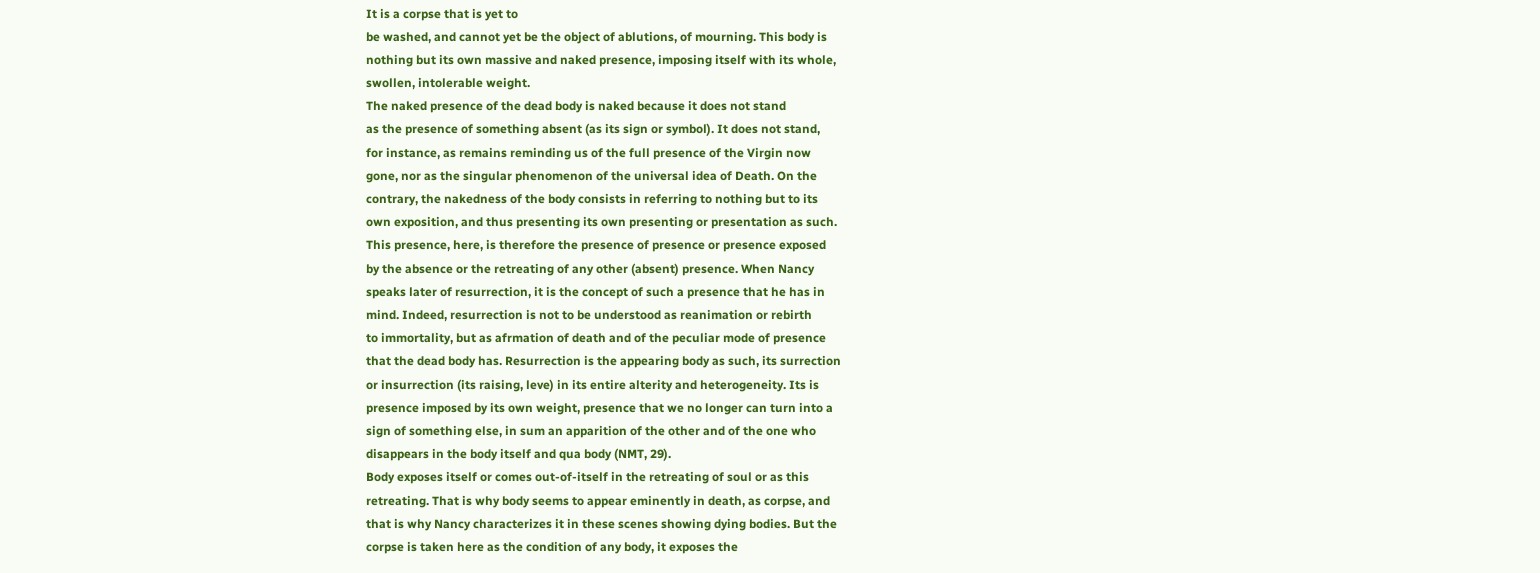It is a corpse that is yet to
be washed, and cannot yet be the object of ablutions, of mourning. This body is
nothing but its own massive and naked presence, imposing itself with its whole,
swollen, intolerable weight.
The naked presence of the dead body is naked because it does not stand
as the presence of something absent (as its sign or symbol). It does not stand,
for instance, as remains reminding us of the full presence of the Virgin now
gone, nor as the singular phenomenon of the universal idea of Death. On the
contrary, the nakedness of the body consists in referring to nothing but to its
own exposition, and thus presenting its own presenting or presentation as such.
This presence, here, is therefore the presence of presence or presence exposed
by the absence or the retreating of any other (absent) presence. When Nancy
speaks later of resurrection, it is the concept of such a presence that he has in
mind. Indeed, resurrection is not to be understood as reanimation or rebirth
to immortality, but as afrmation of death and of the peculiar mode of presence
that the dead body has. Resurrection is the appearing body as such, its surrection
or insurrection (its raising, leve) in its entire alterity and heterogeneity. Its is
presence imposed by its own weight, presence that we no longer can turn into a
sign of something else, in sum an apparition of the other and of the one who
disappears in the body itself and qua body (NMT, 29).
Body exposes itself or comes out-of-itself in the retreating of soul or as this
retreating. That is why body seems to appear eminently in death, as corpse, and
that is why Nancy characterizes it in these scenes showing dying bodies. But the
corpse is taken here as the condition of any body, it exposes the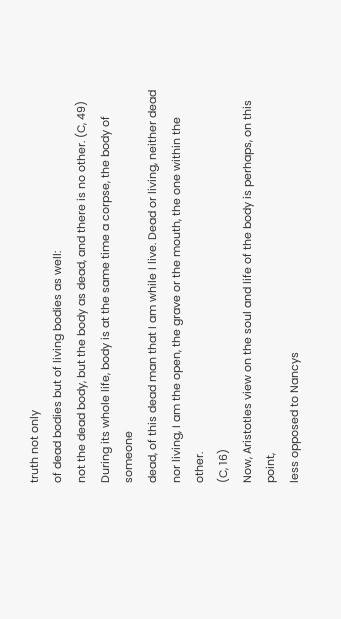truth not only
of dead bodies but of living bodies as well:
not the dead body, but the body as dead, and there is no other. (C, 49)
During its whole life, body is at the same time a corpse, the body of someone
dead, of this dead man that I am while I live. Dead or living, neither dead
nor living, I am the open, the grave or the mouth, the one within the other.
(C, 16)
Now, Aristotles view on the soul and life of the body is perhaps, on this point,
less opposed to Nancys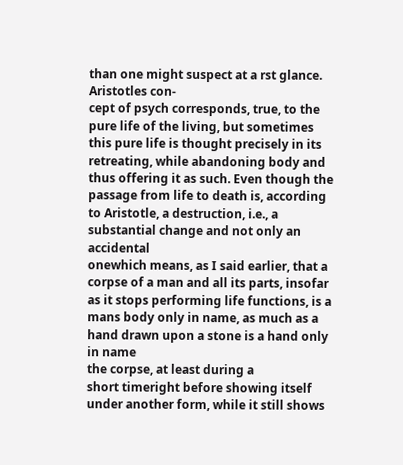than one might suspect at a rst glance. Aristotles con-
cept of psych corresponds, true, to the pure life of the living, but sometimes
this pure life is thought precisely in its retreating, while abandoning body and
thus offering it as such. Even though the passage from life to death is, according
to Aristotle, a destruction, i.e., a substantial change and not only an accidental
onewhich means, as I said earlier, that a corpse of a man and all its parts, insofar
as it stops performing life functions, is a mans body only in name, as much as a
hand drawn upon a stone is a hand only in name
the corpse, at least during a
short timeright before showing itself under another form, while it still shows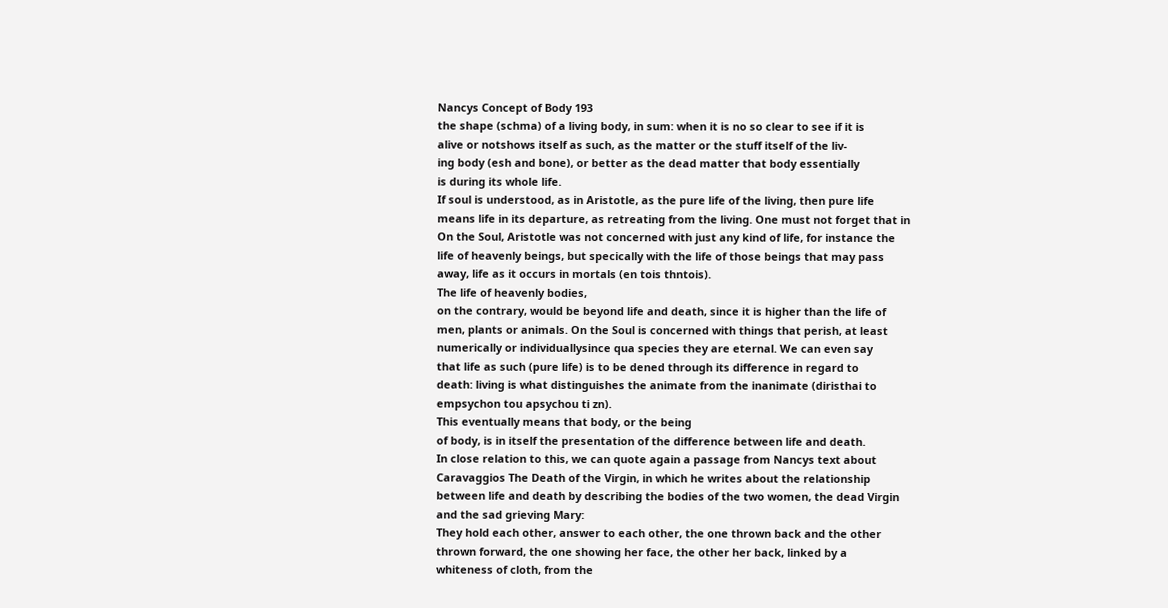Nancys Concept of Body 193
the shape (schma) of a living body, in sum: when it is no so clear to see if it is
alive or notshows itself as such, as the matter or the stuff itself of the liv-
ing body (esh and bone), or better as the dead matter that body essentially
is during its whole life.
If soul is understood, as in Aristotle, as the pure life of the living, then pure life
means life in its departure, as retreating from the living. One must not forget that in
On the Soul, Aristotle was not concerned with just any kind of life, for instance the
life of heavenly beings, but specically with the life of those beings that may pass
away, life as it occurs in mortals (en tois thntois).
The life of heavenly bodies,
on the contrary, would be beyond life and death, since it is higher than the life of
men, plants or animals. On the Soul is concerned with things that perish, at least
numerically or individuallysince qua species they are eternal. We can even say
that life as such (pure life) is to be dened through its difference in regard to
death: living is what distinguishes the animate from the inanimate (diristhai to
empsychon tou apsychou ti zn).
This eventually means that body, or the being
of body, is in itself the presentation of the difference between life and death.
In close relation to this, we can quote again a passage from Nancys text about
Caravaggios The Death of the Virgin, in which he writes about the relationship
between life and death by describing the bodies of the two women, the dead Virgin
and the sad grieving Mary:
They hold each other, answer to each other, the one thrown back and the other
thrown forward, the one showing her face, the other her back, linked by a
whiteness of cloth, from the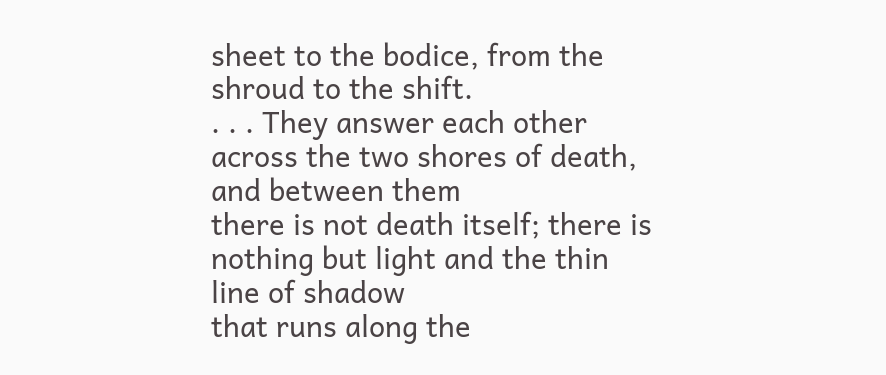sheet to the bodice, from the shroud to the shift.
. . . They answer each other across the two shores of death, and between them
there is not death itself; there is nothing but light and the thin line of shadow
that runs along the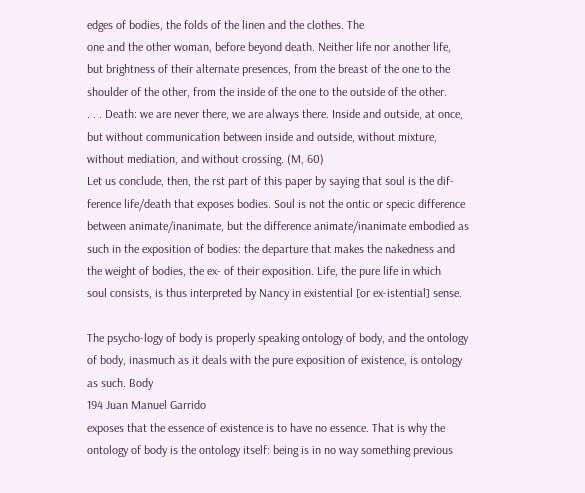edges of bodies, the folds of the linen and the clothes. The
one and the other woman, before beyond death. Neither life nor another life,
but brightness of their alternate presences, from the breast of the one to the
shoulder of the other, from the inside of the one to the outside of the other.
. . . Death: we are never there, we are always there. Inside and outside, at once,
but without communication between inside and outside, without mixture,
without mediation, and without crossing. (M, 60)
Let us conclude, then, the rst part of this paper by saying that soul is the dif-
ference life/death that exposes bodies. Soul is not the ontic or specic difference
between animate/inanimate, but the difference animate/inanimate embodied as
such in the exposition of bodies: the departure that makes the nakedness and
the weight of bodies, the ex- of their exposition. Life, the pure life in which
soul consists, is thus interpreted by Nancy in existential [or ex-istential] sense.

The psycho-logy of body is properly speaking ontology of body, and the ontology
of body, inasmuch as it deals with the pure exposition of existence, is ontology
as such. Body
194 Juan Manuel Garrido
exposes that the essence of existence is to have no essence. That is why the
ontology of body is the ontology itself: being is in no way something previous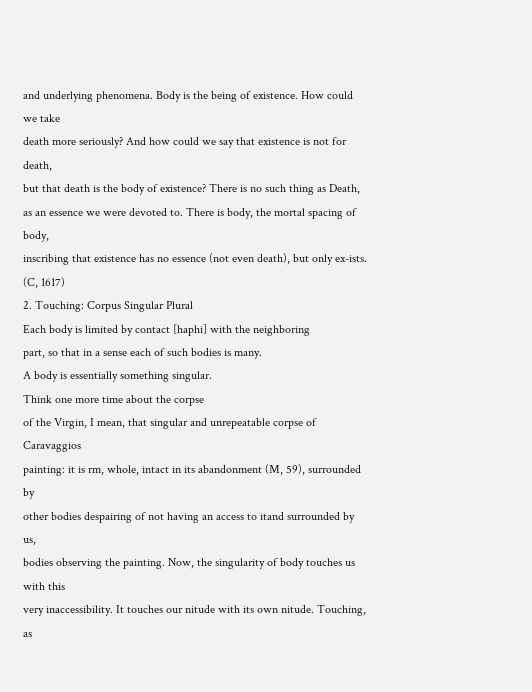and underlying phenomena. Body is the being of existence. How could we take
death more seriously? And how could we say that existence is not for death,
but that death is the body of existence? There is no such thing as Death,
as an essence we were devoted to. There is body, the mortal spacing of body,
inscribing that existence has no essence (not even death), but only ex-ists.
(C, 1617)
2. Touching: Corpus Singular Plural
Each body is limited by contact [haphi] with the neighboring
part, so that in a sense each of such bodies is many.
A body is essentially something singular.
Think one more time about the corpse
of the Virgin, I mean, that singular and unrepeatable corpse of Caravaggios
painting: it is rm, whole, intact in its abandonment (M, 59), surrounded by
other bodies despairing of not having an access to itand surrounded by us,
bodies observing the painting. Now, the singularity of body touches us with this
very inaccessibility. It touches our nitude with its own nitude. Touching, as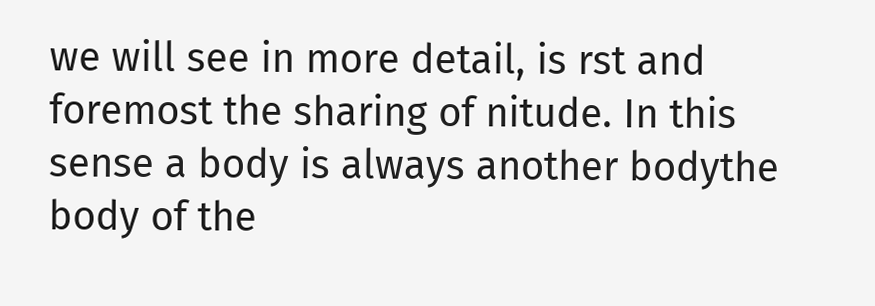we will see in more detail, is rst and foremost the sharing of nitude. In this
sense a body is always another bodythe body of the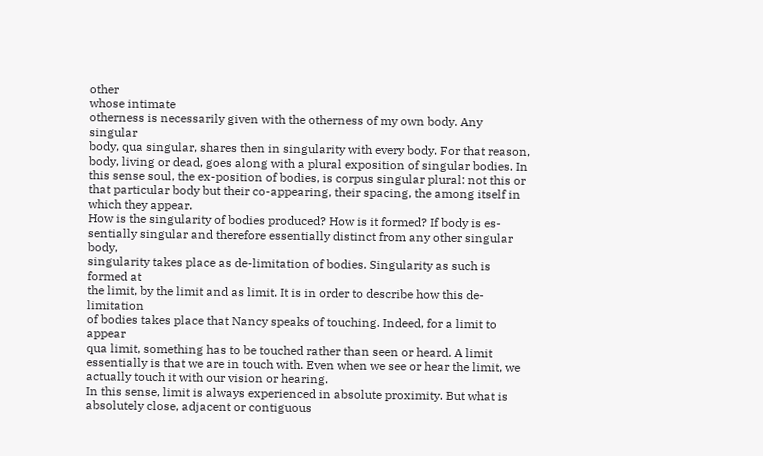other
whose intimate
otherness is necessarily given with the otherness of my own body. Any singular
body, qua singular, shares then in singularity with every body. For that reason,
body, living or dead, goes along with a plural exposition of singular bodies. In
this sense soul, the ex-position of bodies, is corpus singular plural: not this or
that particular body but their co-appearing, their spacing, the among itself in
which they appear.
How is the singularity of bodies produced? How is it formed? If body is es-
sentially singular and therefore essentially distinct from any other singular body,
singularity takes place as de-limitation of bodies. Singularity as such is formed at
the limit, by the limit and as limit. It is in order to describe how this de-limitation
of bodies takes place that Nancy speaks of touching. Indeed, for a limit to appear
qua limit, something has to be touched rather than seen or heard. A limit
essentially is that we are in touch with. Even when we see or hear the limit, we
actually touch it with our vision or hearing.
In this sense, limit is always experienced in absolute proximity. But what is
absolutely close, adjacent or contiguous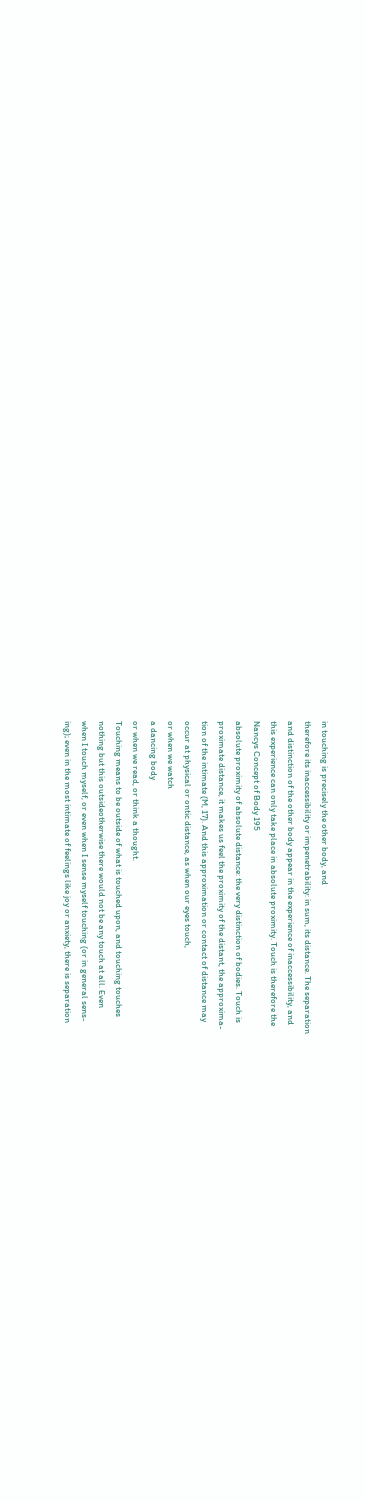in touching is precisely the other body, and
therefore its inaccessibility or impenetrability: in sum, its distance. The separation
and distinction of the other body appear in the experience of inaccessibility, and
this experience can only take place in absolute proximity. Touch is therefore the
Nancys Concept of Body 195
absolute proximity of absolute distance: the very distinction of bodies. Touch is
proximate distance, it makes us feel the proximity of the distant, the approxima-
tion of the intimate (M, 17). And this approximation or contact of distance may
occur at physical or ontic distance, as when our eyes touch,
or when we watch
a dancing body
or when we read, or think a thought.
Touching means to be outside of what is touched upon, and touching touches
nothing but this outsideotherwise there would not be any touch at all. Even
when I touch myself, or even when I sense myself touching (or in general sens-
ing); even in the most intimate of feelings like joy or anxiety, there is separation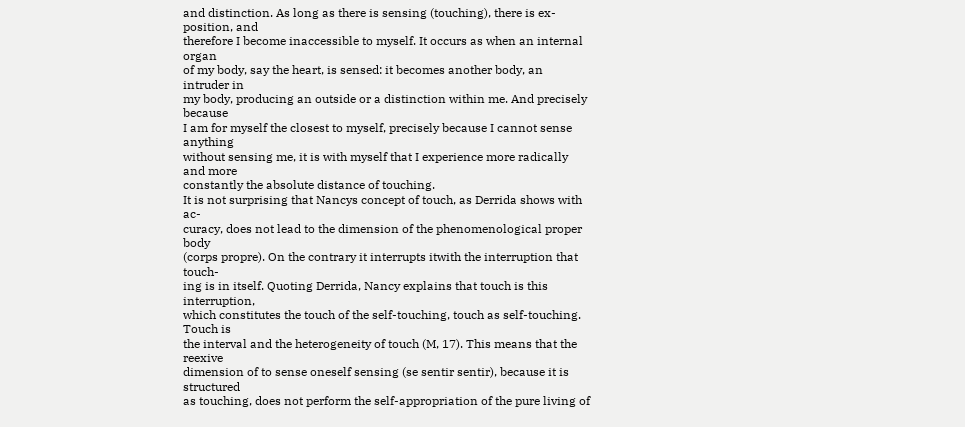and distinction. As long as there is sensing (touching), there is ex-position, and
therefore I become inaccessible to myself. It occurs as when an internal organ
of my body, say the heart, is sensed: it becomes another body, an intruder in
my body, producing an outside or a distinction within me. And precisely because
I am for myself the closest to myself, precisely because I cannot sense anything
without sensing me, it is with myself that I experience more radically and more
constantly the absolute distance of touching.
It is not surprising that Nancys concept of touch, as Derrida shows with ac-
curacy, does not lead to the dimension of the phenomenological proper body
(corps propre). On the contrary it interrupts itwith the interruption that touch-
ing is in itself. Quoting Derrida, Nancy explains that touch is this interruption,
which constitutes the touch of the self-touching, touch as self-touching. Touch is
the interval and the heterogeneity of touch (M, 17). This means that the reexive
dimension of to sense oneself sensing (se sentir sentir), because it is structured
as touching, does not perform the self-appropriation of the pure living of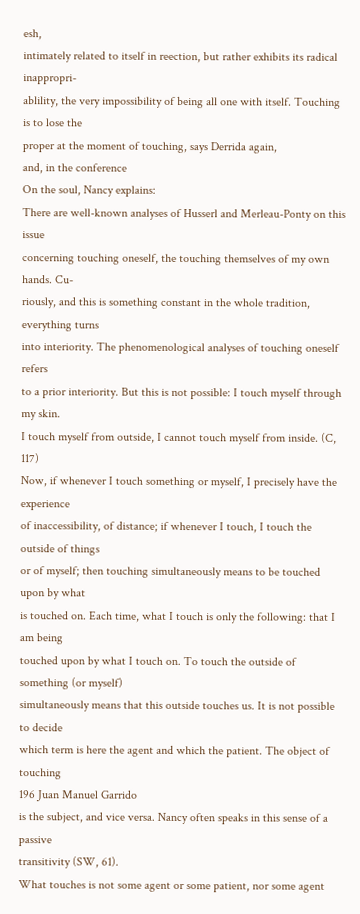esh,
intimately related to itself in reection, but rather exhibits its radical inappropri-
ablility, the very impossibility of being all one with itself. Touching is to lose the
proper at the moment of touching, says Derrida again,
and, in the conference
On the soul, Nancy explains:
There are well-known analyses of Husserl and Merleau-Ponty on this issue
concerning touching oneself, the touching themselves of my own hands. Cu-
riously, and this is something constant in the whole tradition, everything turns
into interiority. The phenomenological analyses of touching oneself refers
to a prior interiority. But this is not possible: I touch myself through my skin.
I touch myself from outside, I cannot touch myself from inside. (C, 117)
Now, if whenever I touch something or myself, I precisely have the experience
of inaccessibility, of distance; if whenever I touch, I touch the outside of things
or of myself; then touching simultaneously means to be touched upon by what
is touched on. Each time, what I touch is only the following: that I am being
touched upon by what I touch on. To touch the outside of something (or myself)
simultaneously means that this outside touches us. It is not possible to decide
which term is here the agent and which the patient. The object of touching
196 Juan Manuel Garrido
is the subject, and vice versa. Nancy often speaks in this sense of a passive
transitivity (SW, 61).
What touches is not some agent or some patient, nor some agent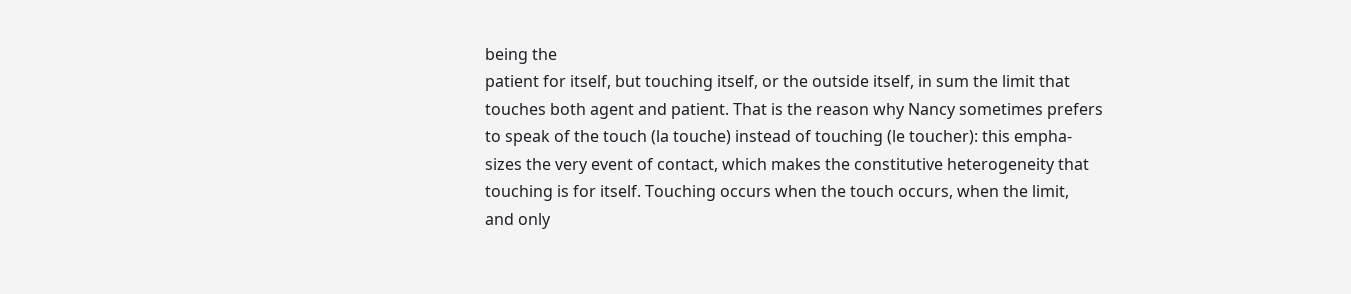being the
patient for itself, but touching itself, or the outside itself, in sum the limit that
touches both agent and patient. That is the reason why Nancy sometimes prefers
to speak of the touch (la touche) instead of touching (le toucher): this empha-
sizes the very event of contact, which makes the constitutive heterogeneity that
touching is for itself. Touching occurs when the touch occurs, when the limit,
and only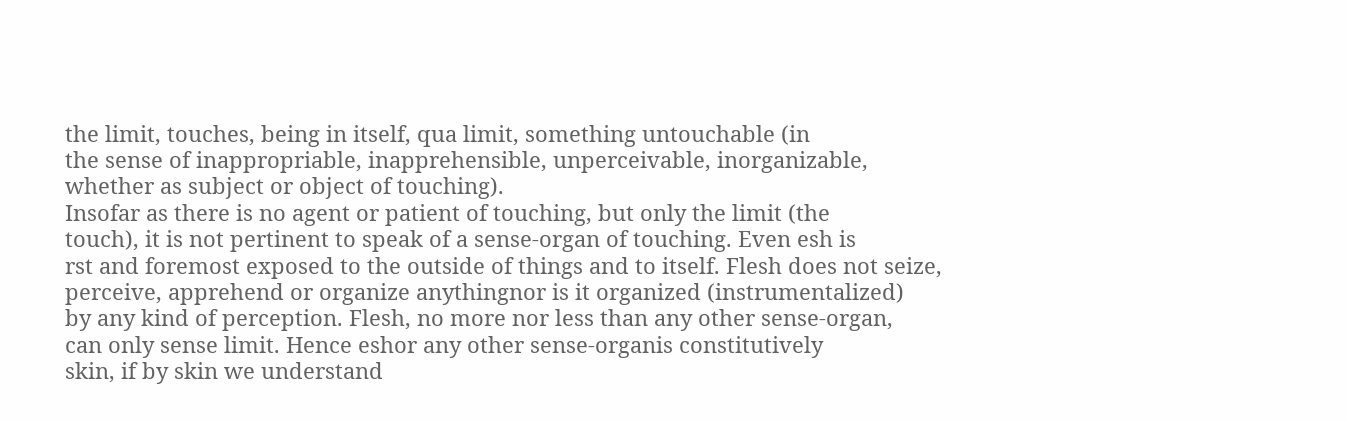the limit, touches, being in itself, qua limit, something untouchable (in
the sense of inappropriable, inapprehensible, unperceivable, inorganizable,
whether as subject or object of touching).
Insofar as there is no agent or patient of touching, but only the limit (the
touch), it is not pertinent to speak of a sense-organ of touching. Even esh is
rst and foremost exposed to the outside of things and to itself. Flesh does not seize,
perceive, apprehend or organize anythingnor is it organized (instrumentalized)
by any kind of perception. Flesh, no more nor less than any other sense-organ,
can only sense limit. Hence eshor any other sense-organis constitutively
skin, if by skin we understand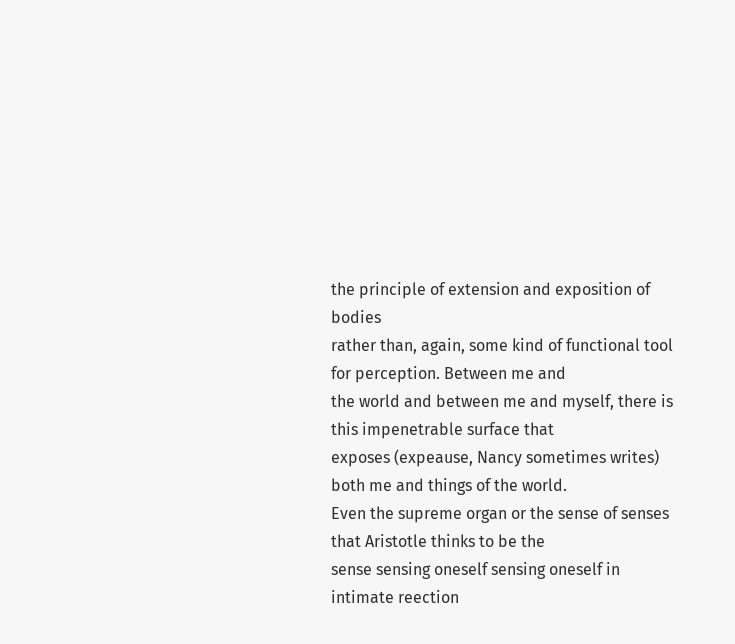the principle of extension and exposition of bodies
rather than, again, some kind of functional tool for perception. Between me and
the world and between me and myself, there is this impenetrable surface that
exposes (expeause, Nancy sometimes writes) both me and things of the world.
Even the supreme organ or the sense of senses that Aristotle thinks to be the
sense sensing oneself sensing oneself in intimate reection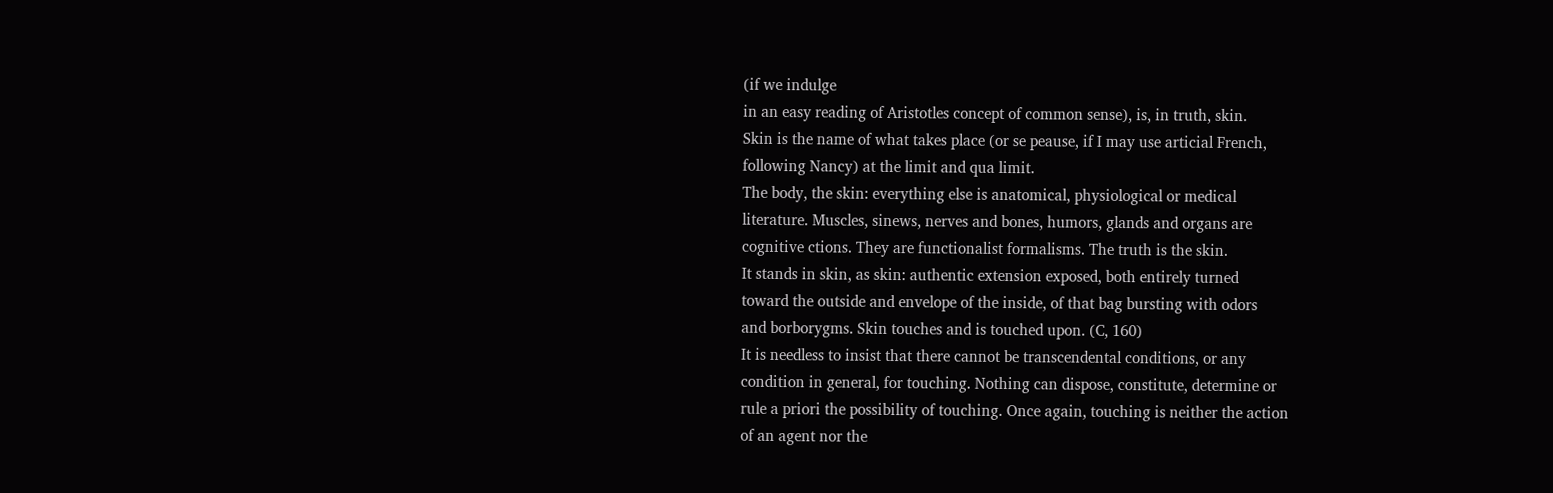(if we indulge
in an easy reading of Aristotles concept of common sense), is, in truth, skin.
Skin is the name of what takes place (or se peause, if I may use articial French,
following Nancy) at the limit and qua limit.
The body, the skin: everything else is anatomical, physiological or medical
literature. Muscles, sinews, nerves and bones, humors, glands and organs are
cognitive ctions. They are functionalist formalisms. The truth is the skin.
It stands in skin, as skin: authentic extension exposed, both entirely turned
toward the outside and envelope of the inside, of that bag bursting with odors
and borborygms. Skin touches and is touched upon. (C, 160)
It is needless to insist that there cannot be transcendental conditions, or any
condition in general, for touching. Nothing can dispose, constitute, determine or
rule a priori the possibility of touching. Once again, touching is neither the action
of an agent nor the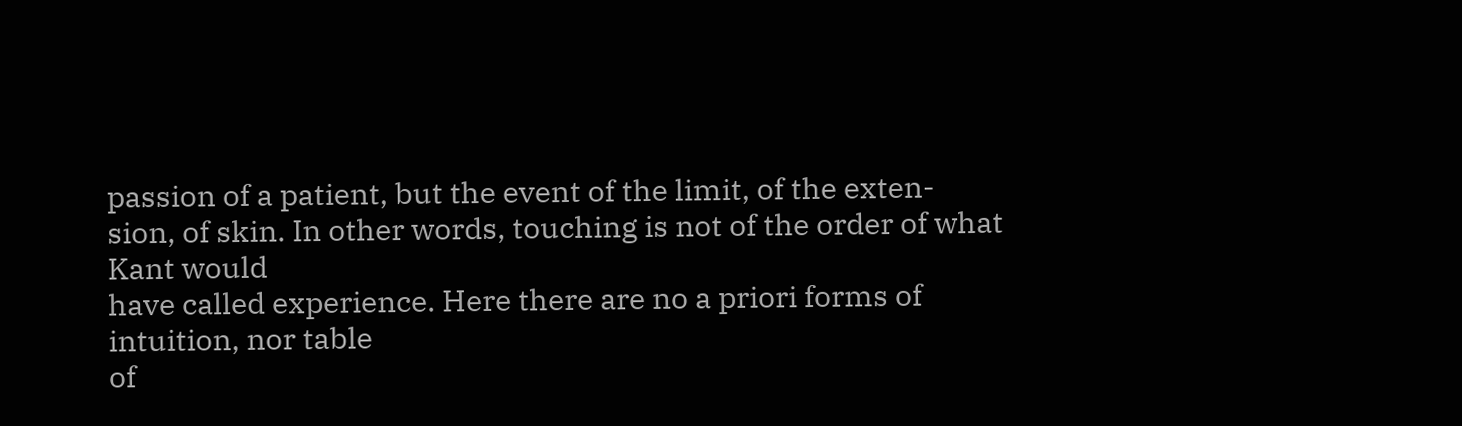passion of a patient, but the event of the limit, of the exten-
sion, of skin. In other words, touching is not of the order of what Kant would
have called experience. Here there are no a priori forms of intuition, nor table
of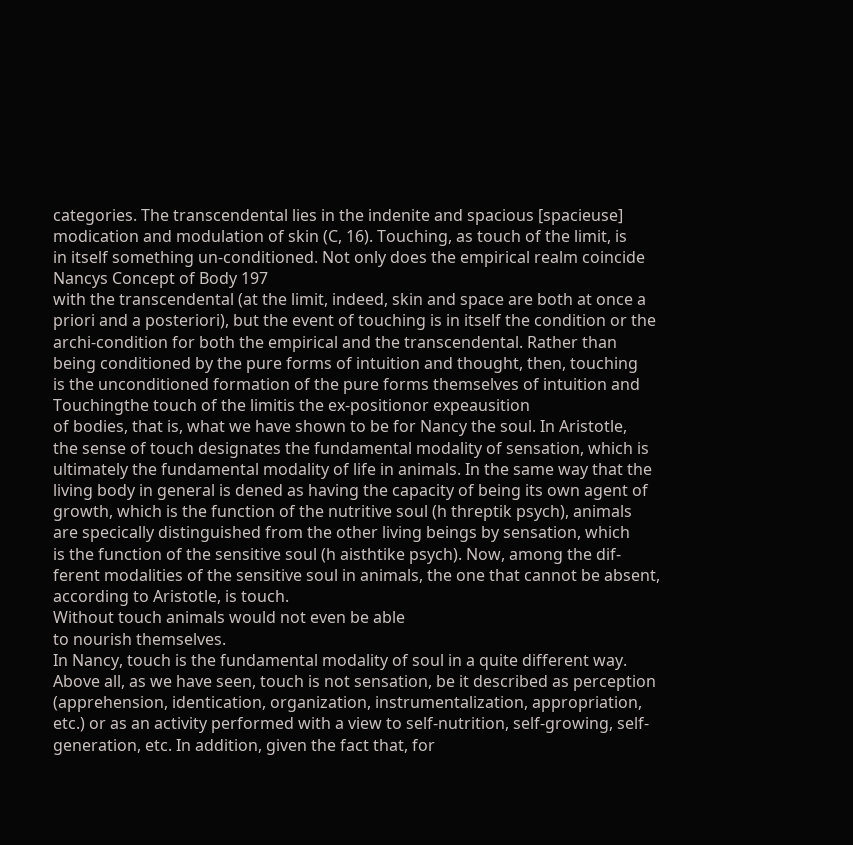categories. The transcendental lies in the indenite and spacious [spacieuse]
modication and modulation of skin (C, 16). Touching, as touch of the limit, is
in itself something un-conditioned. Not only does the empirical realm coincide
Nancys Concept of Body 197
with the transcendental (at the limit, indeed, skin and space are both at once a
priori and a posteriori), but the event of touching is in itself the condition or the
archi-condition for both the empirical and the transcendental. Rather than
being conditioned by the pure forms of intuition and thought, then, touching
is the unconditioned formation of the pure forms themselves of intuition and
Touchingthe touch of the limitis the ex-positionor expeausition
of bodies, that is, what we have shown to be for Nancy the soul. In Aristotle,
the sense of touch designates the fundamental modality of sensation, which is
ultimately the fundamental modality of life in animals. In the same way that the
living body in general is dened as having the capacity of being its own agent of
growth, which is the function of the nutritive soul (h threptik psych), animals
are specically distinguished from the other living beings by sensation, which
is the function of the sensitive soul (h aisthtike psych). Now, among the dif-
ferent modalities of the sensitive soul in animals, the one that cannot be absent,
according to Aristotle, is touch.
Without touch animals would not even be able
to nourish themselves.
In Nancy, touch is the fundamental modality of soul in a quite different way.
Above all, as we have seen, touch is not sensation, be it described as perception
(apprehension, identication, organization, instrumentalization, appropriation,
etc.) or as an activity performed with a view to self-nutrition, self-growing, self-
generation, etc. In addition, given the fact that, for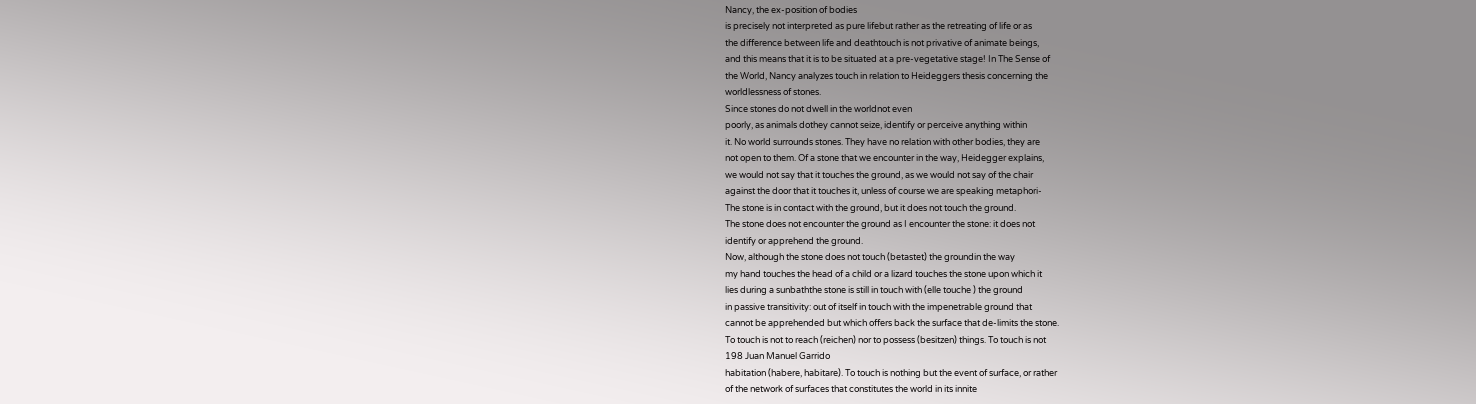Nancy, the ex-position of bodies
is precisely not interpreted as pure lifebut rather as the retreating of life or as
the difference between life and deathtouch is not privative of animate beings,
and this means that it is to be situated at a pre-vegetative stage! In The Sense of
the World, Nancy analyzes touch in relation to Heideggers thesis concerning the
worldlessness of stones.
Since stones do not dwell in the worldnot even
poorly, as animals dothey cannot seize, identify or perceive anything within
it. No world surrounds stones. They have no relation with other bodies, they are
not open to them. Of a stone that we encounter in the way, Heidegger explains,
we would not say that it touches the ground, as we would not say of the chair
against the door that it touches it, unless of course we are speaking metaphori-
The stone is in contact with the ground, but it does not touch the ground.
The stone does not encounter the ground as I encounter the stone: it does not
identify or apprehend the ground.
Now, although the stone does not touch (betastet) the groundin the way
my hand touches the head of a child or a lizard touches the stone upon which it
lies during a sunbaththe stone is still in touch with (elle touche ) the ground
in passive transitivity: out of itself in touch with the impenetrable ground that
cannot be apprehended but which offers back the surface that de-limits the stone.
To touch is not to reach (reichen) nor to possess (besitzen) things. To touch is not
198 Juan Manuel Garrido
habitation (habere, habitare). To touch is nothing but the event of surface, or rather
of the network of surfaces that constitutes the world in its innite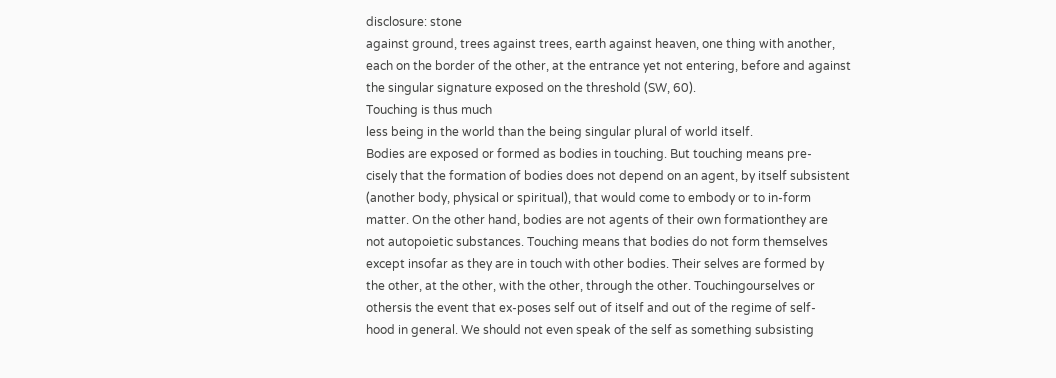disclosure: stone
against ground, trees against trees, earth against heaven, one thing with another,
each on the border of the other, at the entrance yet not entering, before and against
the singular signature exposed on the threshold (SW, 60).
Touching is thus much
less being in the world than the being singular plural of world itself.
Bodies are exposed or formed as bodies in touching. But touching means pre-
cisely that the formation of bodies does not depend on an agent, by itself subsistent
(another body, physical or spiritual), that would come to embody or to in-form
matter. On the other hand, bodies are not agents of their own formationthey are
not autopoietic substances. Touching means that bodies do not form themselves
except insofar as they are in touch with other bodies. Their selves are formed by
the other, at the other, with the other, through the other. Touchingourselves or
othersis the event that ex-poses self out of itself and out of the regime of self-
hood in general. We should not even speak of the self as something subsisting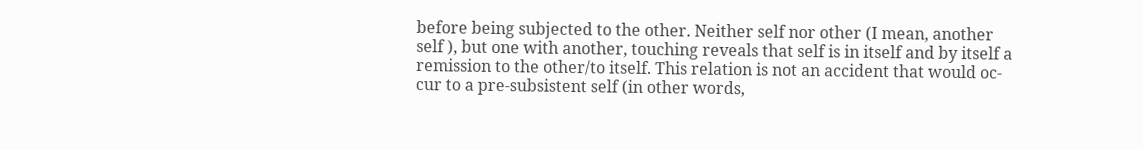before being subjected to the other. Neither self nor other (I mean, another
self ), but one with another, touching reveals that self is in itself and by itself a
remission to the other/to itself. This relation is not an accident that would oc-
cur to a pre-subsistent self (in other words,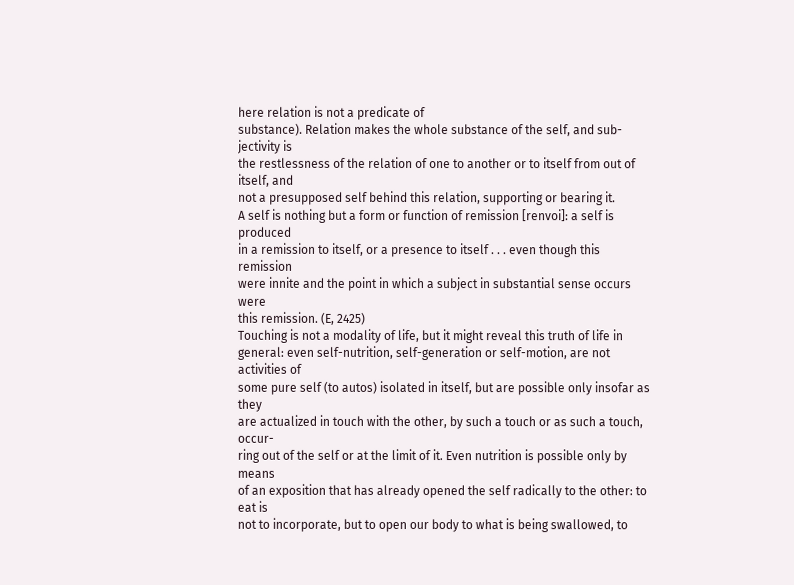here relation is not a predicate of
substance). Relation makes the whole substance of the self, and sub-jectivity is
the restlessness of the relation of one to another or to itself from out of itself, and
not a presupposed self behind this relation, supporting or bearing it.
A self is nothing but a form or function of remission [renvoi]: a self is produced
in a remission to itself, or a presence to itself . . . even though this remission
were innite and the point in which a subject in substantial sense occurs were
this remission. (E, 2425)
Touching is not a modality of life, but it might reveal this truth of life in
general: even self-nutrition, self-generation or self-motion, are not activities of
some pure self (to autos) isolated in itself, but are possible only insofar as they
are actualized in touch with the other, by such a touch or as such a touch, occur-
ring out of the self or at the limit of it. Even nutrition is possible only by means
of an exposition that has already opened the self radically to the other: to eat is
not to incorporate, but to open our body to what is being swallowed, to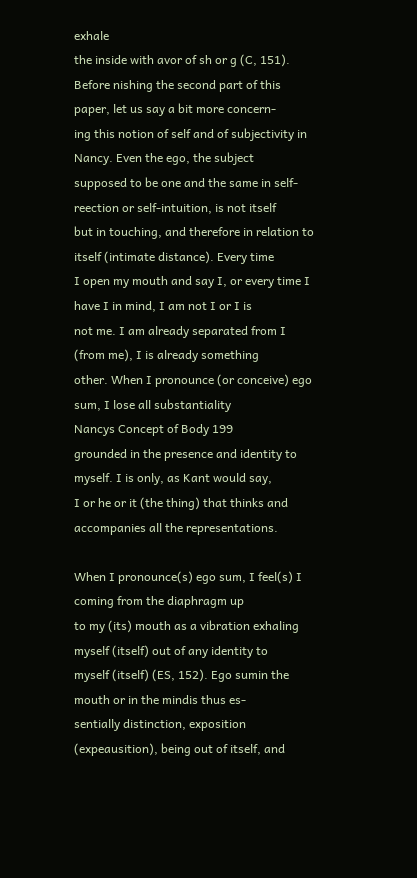exhale
the inside with avor of sh or g (C, 151).
Before nishing the second part of this paper, let us say a bit more concern-
ing this notion of self and of subjectivity in Nancy. Even the ego, the subject
supposed to be one and the same in self-reection or self-intuition, is not itself
but in touching, and therefore in relation to itself (intimate distance). Every time
I open my mouth and say I, or every time I have I in mind, I am not I or I is
not me. I am already separated from I (from me), I is already something
other. When I pronounce (or conceive) ego sum, I lose all substantiality
Nancys Concept of Body 199
grounded in the presence and identity to myself. I is only, as Kant would say,
I or he or it (the thing) that thinks and accompanies all the representations.

When I pronounce(s) ego sum, I feel(s) I coming from the diaphragm up
to my (its) mouth as a vibration exhaling myself (itself) out of any identity to
myself (itself) (ES, 152). Ego sumin the mouth or in the mindis thus es-
sentially distinction, exposition (expeausition), being out of itself, and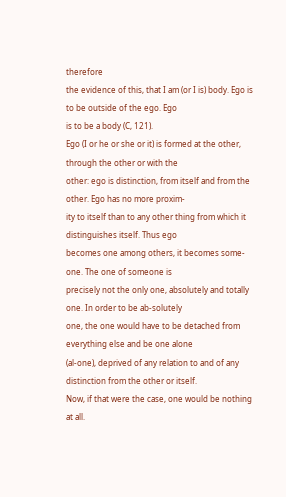therefore
the evidence of this, that I am (or I is) body. Ego is to be outside of the ego. Ego
is to be a body (C, 121).
Ego (I or he or she or it) is formed at the other, through the other or with the
other: ego is distinction, from itself and from the other. Ego has no more proxim-
ity to itself than to any other thing from which it distinguishes itself. Thus ego
becomes one among others, it becomes some-one. The one of someone is
precisely not the only one, absolutely and totally one. In order to be ab-solutely
one, the one would have to be detached from everything else and be one alone
(al-one), deprived of any relation to and of any distinction from the other or itself.
Now, if that were the case, one would be nothing at all.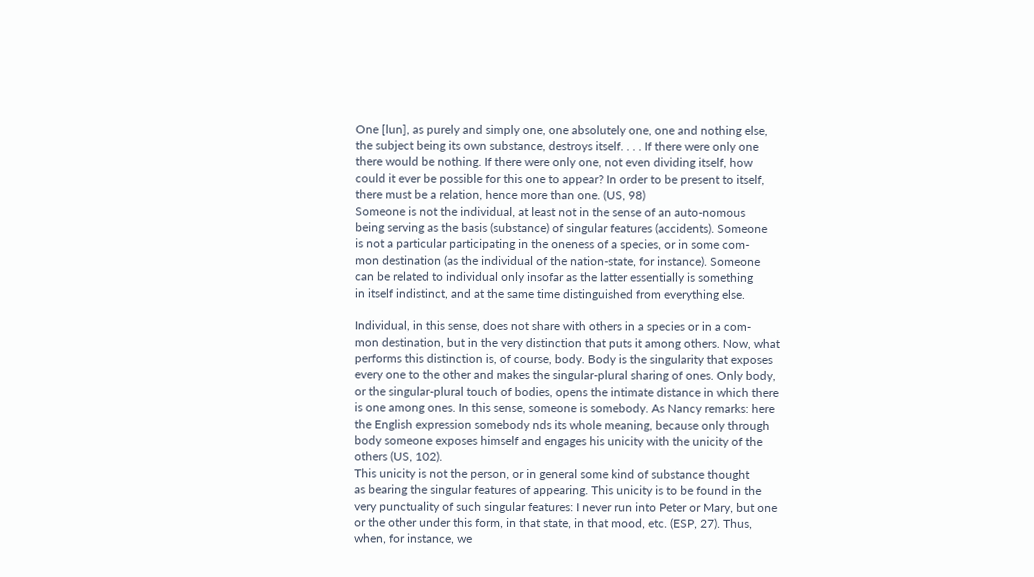One [lun], as purely and simply one, one absolutely one, one and nothing else,
the subject being its own substance, destroys itself. . . . If there were only one
there would be nothing. If there were only one, not even dividing itself, how
could it ever be possible for this one to appear? In order to be present to itself,
there must be a relation, hence more than one. (US, 98)
Someone is not the individual, at least not in the sense of an auto-nomous
being serving as the basis (substance) of singular features (accidents). Someone
is not a particular participating in the oneness of a species, or in some com-
mon destination (as the individual of the nation-state, for instance). Someone
can be related to individual only insofar as the latter essentially is something
in itself indistinct, and at the same time distinguished from everything else.

Individual, in this sense, does not share with others in a species or in a com-
mon destination, but in the very distinction that puts it among others. Now, what
performs this distinction is, of course, body. Body is the singularity that exposes
every one to the other and makes the singular-plural sharing of ones. Only body,
or the singular-plural touch of bodies, opens the intimate distance in which there
is one among ones. In this sense, someone is somebody. As Nancy remarks: here
the English expression somebody nds its whole meaning, because only through
body someone exposes himself and engages his unicity with the unicity of the
others (US, 102).
This unicity is not the person, or in general some kind of substance thought
as bearing the singular features of appearing. This unicity is to be found in the
very punctuality of such singular features: I never run into Peter or Mary, but one
or the other under this form, in that state, in that mood, etc. (ESP, 27). Thus,
when, for instance, we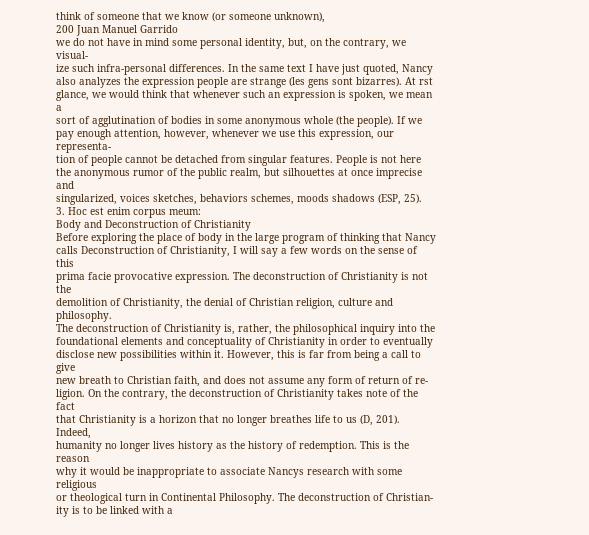think of someone that we know (or someone unknown),
200 Juan Manuel Garrido
we do not have in mind some personal identity, but, on the contrary, we visual-
ize such infra-personal differences. In the same text I have just quoted, Nancy
also analyzes the expression people are strange (les gens sont bizarres). At rst
glance, we would think that whenever such an expression is spoken, we mean a
sort of agglutination of bodies in some anonymous whole (the people). If we
pay enough attention, however, whenever we use this expression, our representa-
tion of people cannot be detached from singular features. People is not here
the anonymous rumor of the public realm, but silhouettes at once imprecise and
singularized, voices sketches, behaviors schemes, moods shadows (ESP, 25).
3. Hoc est enim corpus meum:
Body and Deconstruction of Christianity
Before exploring the place of body in the large program of thinking that Nancy
calls Deconstruction of Christianity, I will say a few words on the sense of this
prima facie provocative expression. The deconstruction of Christianity is not the
demolition of Christianity, the denial of Christian religion, culture and philosophy.
The deconstruction of Christianity is, rather, the philosophical inquiry into the
foundational elements and conceptuality of Christianity in order to eventually
disclose new possibilities within it. However, this is far from being a call to give
new breath to Christian faith, and does not assume any form of return of re-
ligion. On the contrary, the deconstruction of Christianity takes note of the fact
that Christianity is a horizon that no longer breathes life to us (D, 201). Indeed,
humanity no longer lives history as the history of redemption. This is the reason
why it would be inappropriate to associate Nancys research with some religious
or theological turn in Continental Philosophy. The deconstruction of Christian-
ity is to be linked with a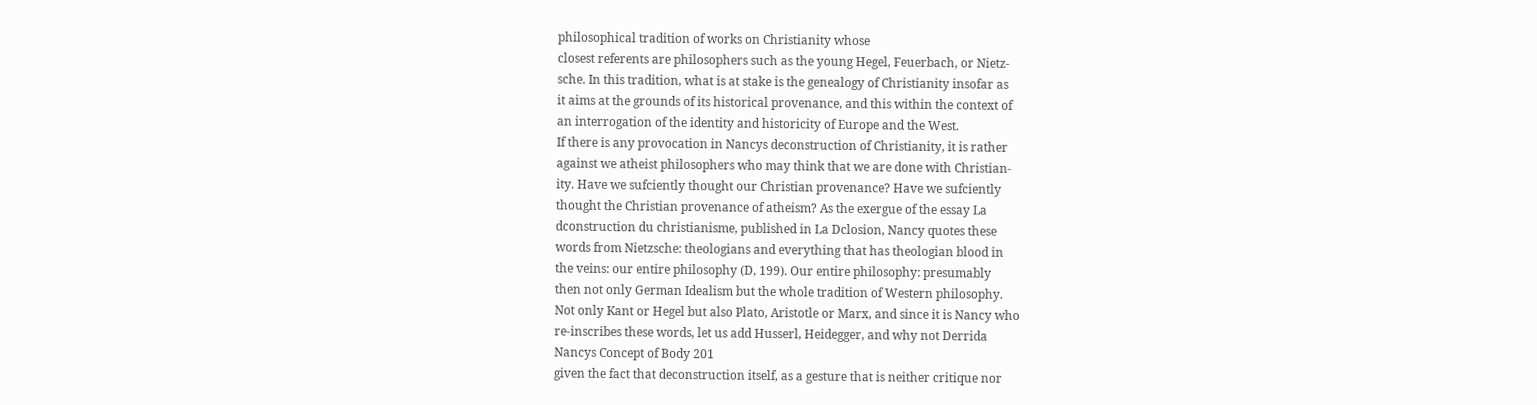philosophical tradition of works on Christianity whose
closest referents are philosophers such as the young Hegel, Feuerbach, or Nietz-
sche. In this tradition, what is at stake is the genealogy of Christianity insofar as
it aims at the grounds of its historical provenance, and this within the context of
an interrogation of the identity and historicity of Europe and the West.
If there is any provocation in Nancys deconstruction of Christianity, it is rather
against we atheist philosophers who may think that we are done with Christian-
ity. Have we sufciently thought our Christian provenance? Have we sufciently
thought the Christian provenance of atheism? As the exergue of the essay La
dconstruction du christianisme, published in La Dclosion, Nancy quotes these
words from Nietzsche: theologians and everything that has theologian blood in
the veins: our entire philosophy (D, 199). Our entire philosophy: presumably
then not only German Idealism but the whole tradition of Western philosophy.
Not only Kant or Hegel but also Plato, Aristotle or Marx, and since it is Nancy who
re-inscribes these words, let us add Husserl, Heidegger, and why not Derrida
Nancys Concept of Body 201
given the fact that deconstruction itself, as a gesture that is neither critique nor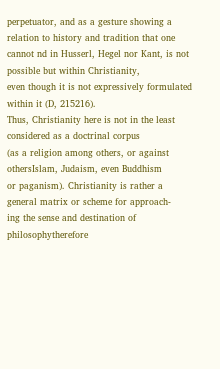perpetuator, and as a gesture showing a relation to history and tradition that one
cannot nd in Husserl, Hegel nor Kant, is not possible but within Christianity,
even though it is not expressively formulated within it (D, 215216).
Thus, Christianity here is not in the least considered as a doctrinal corpus
(as a religion among others, or against othersIslam, Judaism, even Buddhism
or paganism). Christianity is rather a general matrix or scheme for approach-
ing the sense and destination of philosophytherefore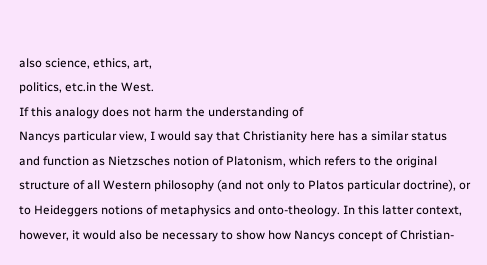also science, ethics, art,
politics, etc.in the West.
If this analogy does not harm the understanding of
Nancys particular view, I would say that Christianity here has a similar status
and function as Nietzsches notion of Platonism, which refers to the original
structure of all Western philosophy (and not only to Platos particular doctrine), or
to Heideggers notions of metaphysics and onto-theology. In this latter context,
however, it would also be necessary to show how Nancys concept of Christian-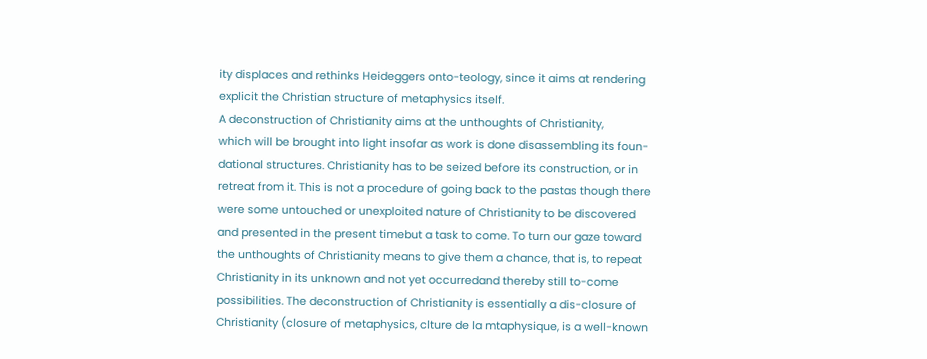ity displaces and rethinks Heideggers onto-teology, since it aims at rendering
explicit the Christian structure of metaphysics itself.
A deconstruction of Christianity aims at the unthoughts of Christianity,
which will be brought into light insofar as work is done disassembling its foun-
dational structures. Christianity has to be seized before its construction, or in
retreat from it. This is not a procedure of going back to the pastas though there
were some untouched or unexploited nature of Christianity to be discovered
and presented in the present timebut a task to come. To turn our gaze toward
the unthoughts of Christianity means to give them a chance, that is, to repeat
Christianity in its unknown and not yet occurredand thereby still to-come
possibilities. The deconstruction of Christianity is essentially a dis-closure of
Christianity (closure of metaphysics, clture de la mtaphysique, is a well-known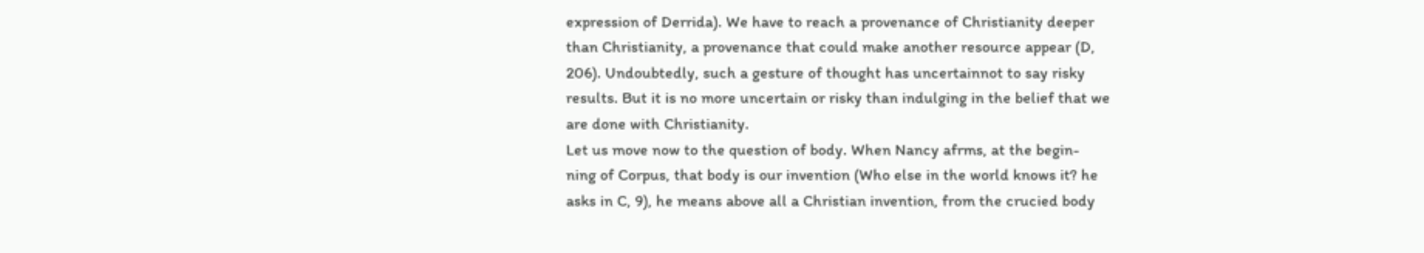expression of Derrida). We have to reach a provenance of Christianity deeper
than Christianity, a provenance that could make another resource appear (D,
206). Undoubtedly, such a gesture of thought has uncertainnot to say risky
results. But it is no more uncertain or risky than indulging in the belief that we
are done with Christianity.
Let us move now to the question of body. When Nancy afrms, at the begin-
ning of Corpus, that body is our invention (Who else in the world knows it? he
asks in C, 9), he means above all a Christian invention, from the crucied body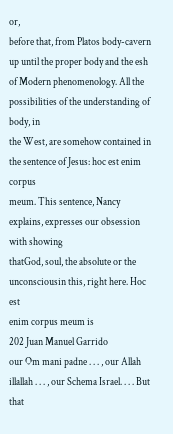or,
before that, from Platos body-cavern up until the proper body and the esh
of Modern phenomenology. All the possibilities of the understanding of body, in
the West, are somehow contained in the sentence of Jesus: hoc est enim corpus
meum. This sentence, Nancy explains, expresses our obsession with showing
thatGod, soul, the absolute or the unconsciousin this, right here. Hoc est
enim corpus meum is
202 Juan Manuel Garrido
our Om mani padne . . . , our Allah illallah . . . , our Schema Israel. . . . But that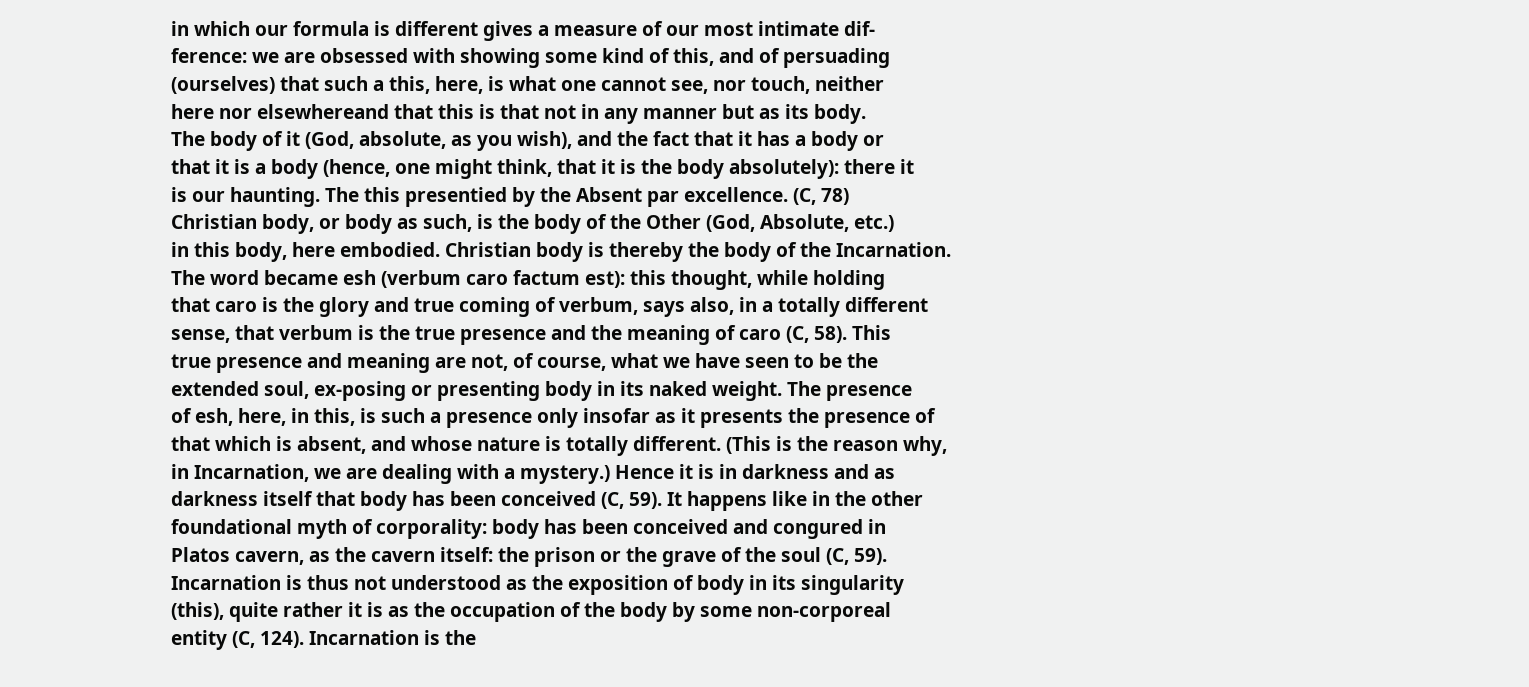in which our formula is different gives a measure of our most intimate dif-
ference: we are obsessed with showing some kind of this, and of persuading
(ourselves) that such a this, here, is what one cannot see, nor touch, neither
here nor elsewhereand that this is that not in any manner but as its body.
The body of it (God, absolute, as you wish), and the fact that it has a body or
that it is a body (hence, one might think, that it is the body absolutely): there it
is our haunting. The this presentied by the Absent par excellence. (C, 78)
Christian body, or body as such, is the body of the Other (God, Absolute, etc.)
in this body, here embodied. Christian body is thereby the body of the Incarnation.
The word became esh (verbum caro factum est): this thought, while holding
that caro is the glory and true coming of verbum, says also, in a totally different
sense, that verbum is the true presence and the meaning of caro (C, 58). This
true presence and meaning are not, of course, what we have seen to be the
extended soul, ex-posing or presenting body in its naked weight. The presence
of esh, here, in this, is such a presence only insofar as it presents the presence of
that which is absent, and whose nature is totally different. (This is the reason why,
in Incarnation, we are dealing with a mystery.) Hence it is in darkness and as
darkness itself that body has been conceived (C, 59). It happens like in the other
foundational myth of corporality: body has been conceived and congured in
Platos cavern, as the cavern itself: the prison or the grave of the soul (C, 59).
Incarnation is thus not understood as the exposition of body in its singularity
(this), quite rather it is as the occupation of the body by some non-corporeal
entity (C, 124). Incarnation is the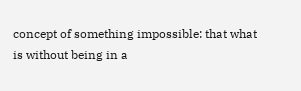concept of something impossible: that what
is without being in a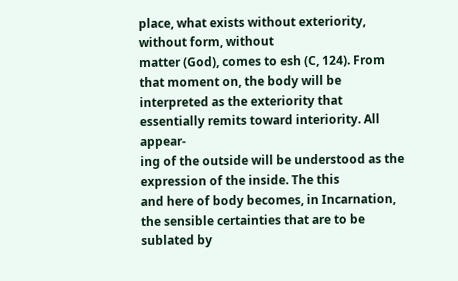place, what exists without exteriority, without form, without
matter (God), comes to esh (C, 124). From that moment on, the body will be
interpreted as the exteriority that essentially remits toward interiority. All appear-
ing of the outside will be understood as the expression of the inside. The this
and here of body becomes, in Incarnation, the sensible certainties that are to be
sublated by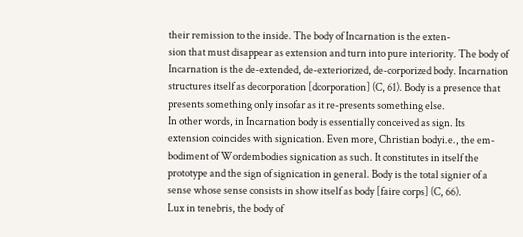their remission to the inside. The body of Incarnation is the exten-
sion that must disappear as extension and turn into pure interiority. The body of
Incarnation is the de-extended, de-exteriorized, de-corporized body. Incarnation
structures itself as decorporation [dcorporation] (C, 61). Body is a presence that
presents something only insofar as it re-presents something else.
In other words, in Incarnation body is essentially conceived as sign. Its
extension coincides with signication. Even more, Christian bodyi.e., the em-
bodiment of Wordembodies signication as such. It constitutes in itself the
prototype and the sign of signication in general. Body is the total signier of a
sense whose sense consists in show itself as body [faire corps] (C, 66).
Lux in tenebris, the body of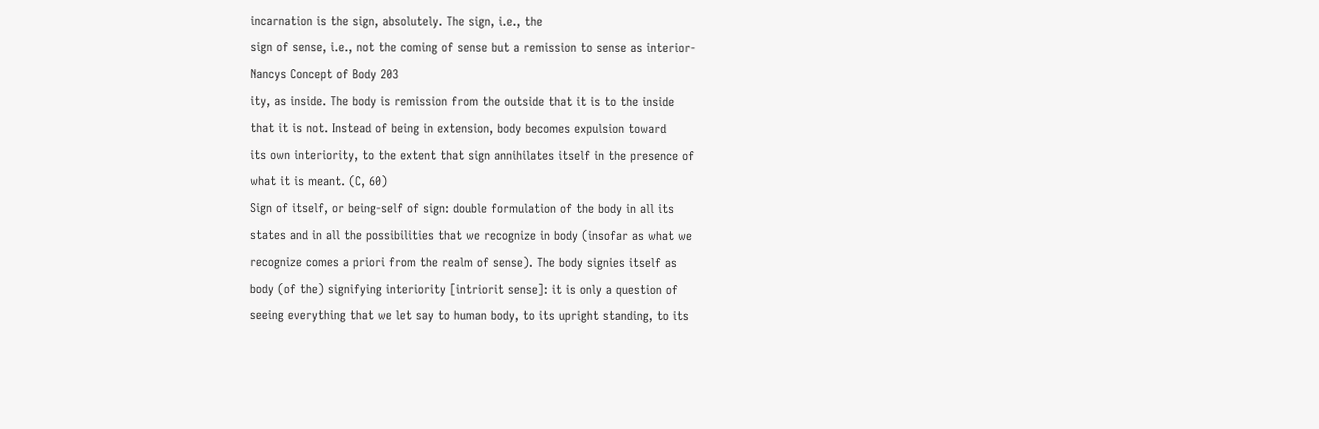incarnation is the sign, absolutely. The sign, i.e., the
sign of sense, i.e., not the coming of sense but a remission to sense as interior-
Nancys Concept of Body 203
ity, as inside. The body is remission from the outside that it is to the inside
that it is not. Instead of being in extension, body becomes expulsion toward
its own interiority, to the extent that sign annihilates itself in the presence of
what it is meant. (C, 60)
Sign of itself, or being-self of sign: double formulation of the body in all its
states and in all the possibilities that we recognize in body (insofar as what we
recognize comes a priori from the realm of sense). The body signies itself as
body (of the) signifying interiority [intriorit sense]: it is only a question of
seeing everything that we let say to human body, to its upright standing, to its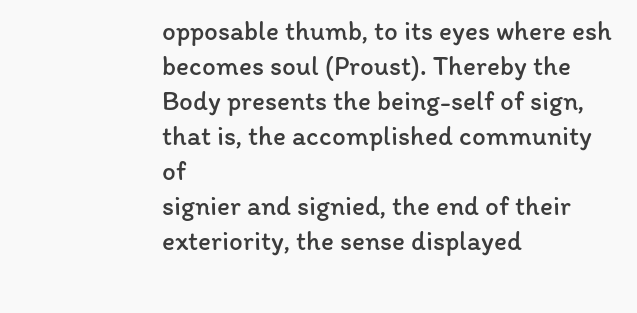opposable thumb, to its eyes where esh becomes soul (Proust). Thereby the
Body presents the being-self of sign, that is, the accomplished community of
signier and signied, the end of their exteriority, the sense displayed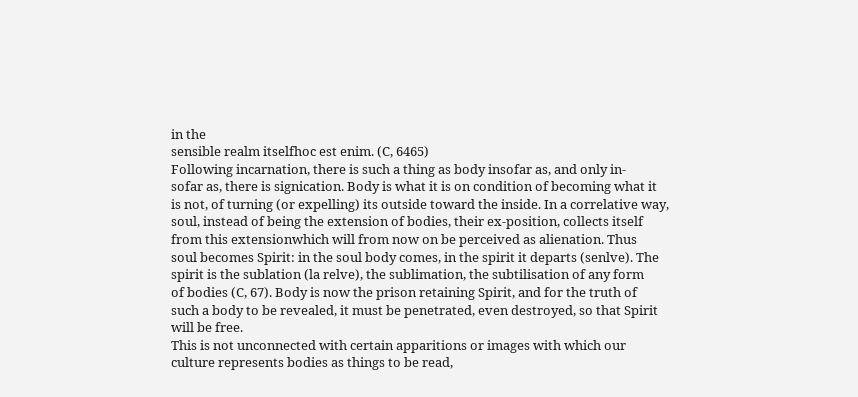in the
sensible realm itselfhoc est enim. (C, 6465)
Following incarnation, there is such a thing as body insofar as, and only in-
sofar as, there is signication. Body is what it is on condition of becoming what it
is not, of turning (or expelling) its outside toward the inside. In a correlative way,
soul, instead of being the extension of bodies, their ex-position, collects itself
from this extensionwhich will from now on be perceived as alienation. Thus
soul becomes Spirit: in the soul body comes, in the spirit it departs (senlve). The
spirit is the sublation (la relve), the sublimation, the subtilisation of any form
of bodies (C, 67). Body is now the prison retaining Spirit, and for the truth of
such a body to be revealed, it must be penetrated, even destroyed, so that Spirit
will be free.
This is not unconnected with certain apparitions or images with which our
culture represents bodies as things to be read,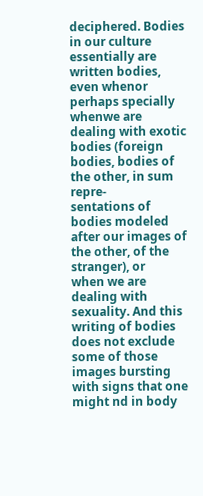deciphered. Bodies in our culture
essentially are written bodies, even whenor perhaps specially whenwe are
dealing with exotic bodies (foreign bodies, bodies of the other, in sum repre-
sentations of bodies modeled after our images of the other, of the stranger), or
when we are dealing with sexuality. And this writing of bodies does not exclude
some of those images bursting with signs that one might nd in body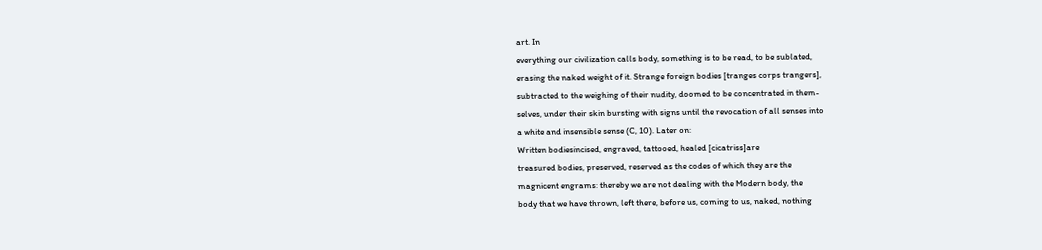art. In
everything our civilization calls body, something is to be read, to be sublated,
erasing the naked weight of it. Strange foreign bodies [tranges corps trangers],
subtracted to the weighing of their nudity, doomed to be concentrated in them-
selves, under their skin bursting with signs until the revocation of all senses into
a white and insensible sense (C, 10). Later on:
Written bodiesincised, engraved, tattooed, healed [cicatriss]are
treasured bodies, preserved, reserved as the codes of which they are the
magnicent engrams: thereby we are not dealing with the Modern body, the
body that we have thrown, left there, before us, coming to us, naked, nothing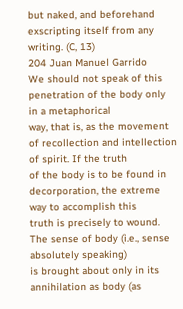but naked, and beforehand exscripting itself from any writing. (C, 13)
204 Juan Manuel Garrido
We should not speak of this penetration of the body only in a metaphorical
way, that is, as the movement of recollection and intellection of spirit. If the truth
of the body is to be found in decorporation, the extreme way to accomplish this
truth is precisely to wound. The sense of body (i.e., sense absolutely speaking)
is brought about only in its annihilation as body (as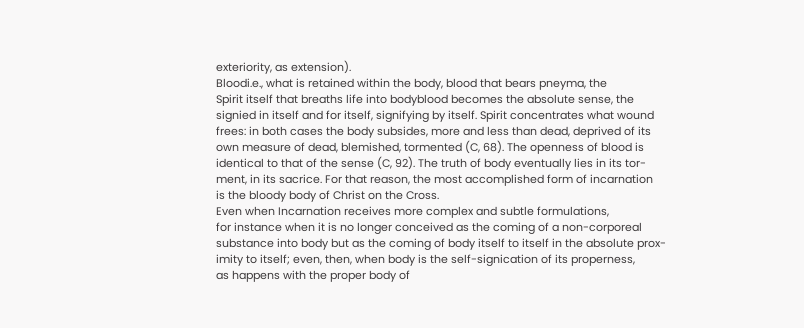exteriority, as extension).
Bloodi.e., what is retained within the body, blood that bears pneyma, the
Spirit itself that breaths life into bodyblood becomes the absolute sense, the
signied in itself and for itself, signifying by itself. Spirit concentrates what wound
frees: in both cases the body subsides, more and less than dead, deprived of its
own measure of dead, blemished, tormented (C, 68). The openness of blood is
identical to that of the sense (C, 92). The truth of body eventually lies in its tor-
ment, in its sacrice. For that reason, the most accomplished form of incarnation
is the bloody body of Christ on the Cross.
Even when Incarnation receives more complex and subtle formulations,
for instance when it is no longer conceived as the coming of a non-corporeal
substance into body but as the coming of body itself to itself in the absolute prox-
imity to itself; even, then, when body is the self-signication of its properness,
as happens with the proper body of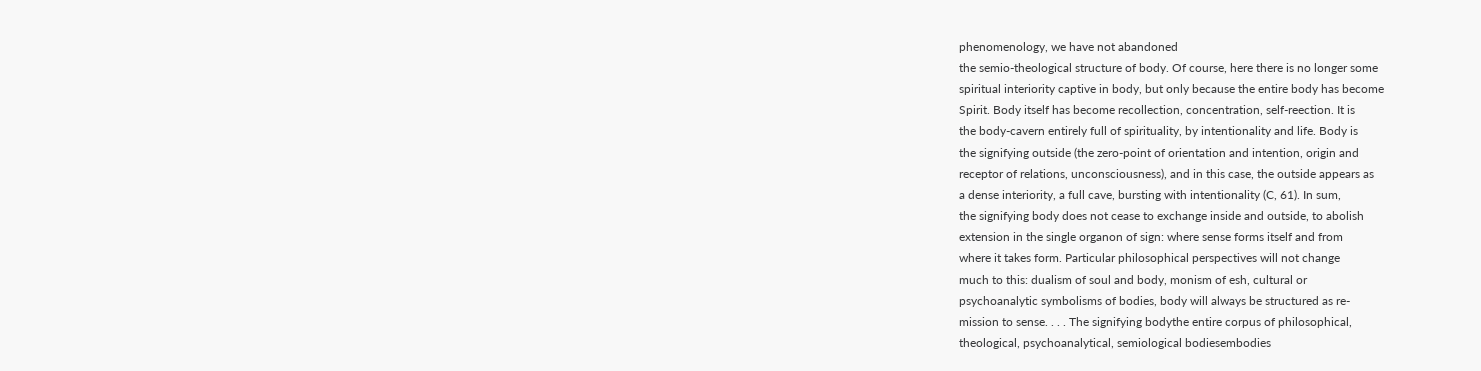phenomenology, we have not abandoned
the semio-theological structure of body. Of course, here there is no longer some
spiritual interiority captive in body, but only because the entire body has become
Spirit. Body itself has become recollection, concentration, self-reection. It is
the body-cavern entirely full of spirituality, by intentionality and life. Body is
the signifying outside (the zero-point of orientation and intention, origin and
receptor of relations, unconsciousness), and in this case, the outside appears as
a dense interiority, a full cave, bursting with intentionality (C, 61). In sum,
the signifying body does not cease to exchange inside and outside, to abolish
extension in the single organon of sign: where sense forms itself and from
where it takes form. Particular philosophical perspectives will not change
much to this: dualism of soul and body, monism of esh, cultural or
psychoanalytic symbolisms of bodies, body will always be structured as re-
mission to sense. . . . The signifying bodythe entire corpus of philosophical,
theological, psychoanalytical, semiological bodiesembodies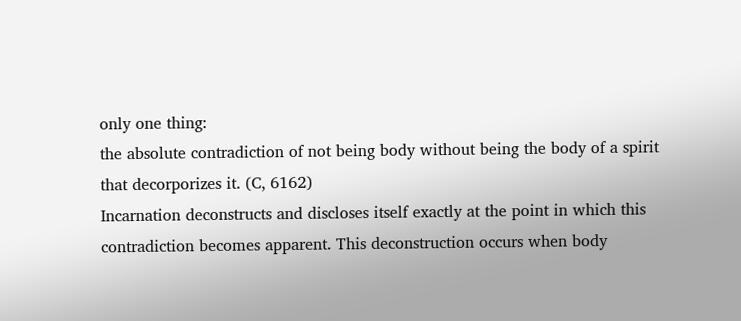only one thing:
the absolute contradiction of not being body without being the body of a spirit
that decorporizes it. (C, 6162)
Incarnation deconstructs and discloses itself exactly at the point in which this
contradiction becomes apparent. This deconstruction occurs when body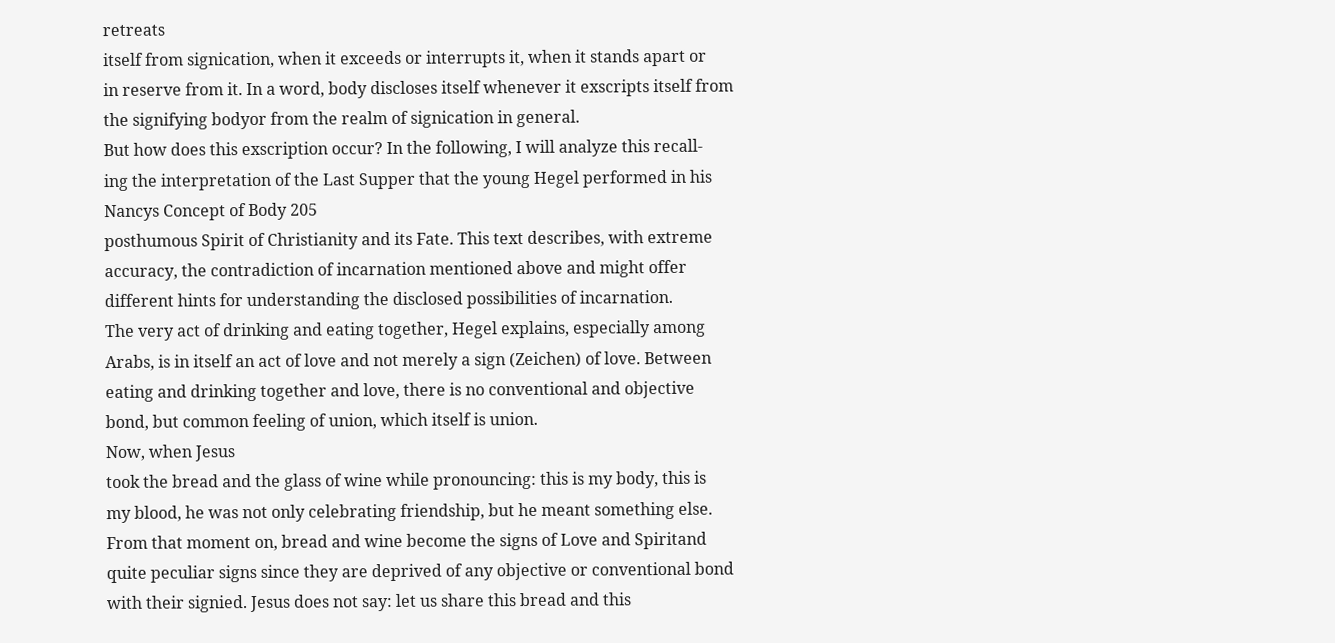retreats
itself from signication, when it exceeds or interrupts it, when it stands apart or
in reserve from it. In a word, body discloses itself whenever it exscripts itself from
the signifying bodyor from the realm of signication in general.
But how does this exscription occur? In the following, I will analyze this recall-
ing the interpretation of the Last Supper that the young Hegel performed in his
Nancys Concept of Body 205
posthumous Spirit of Christianity and its Fate. This text describes, with extreme
accuracy, the contradiction of incarnation mentioned above and might offer
different hints for understanding the disclosed possibilities of incarnation.
The very act of drinking and eating together, Hegel explains, especially among
Arabs, is in itself an act of love and not merely a sign (Zeichen) of love. Between
eating and drinking together and love, there is no conventional and objective
bond, but common feeling of union, which itself is union.
Now, when Jesus
took the bread and the glass of wine while pronouncing: this is my body, this is
my blood, he was not only celebrating friendship, but he meant something else.
From that moment on, bread and wine become the signs of Love and Spiritand
quite peculiar signs since they are deprived of any objective or conventional bond
with their signied. Jesus does not say: let us share this bread and this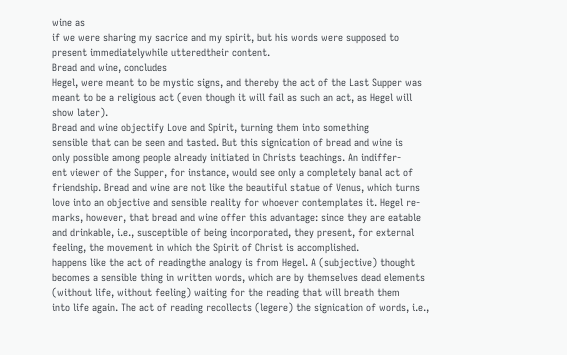wine as
if we were sharing my sacrice and my spirit, but his words were supposed to
present immediatelywhile utteredtheir content.
Bread and wine, concludes
Hegel, were meant to be mystic signs, and thereby the act of the Last Supper was
meant to be a religious act (even though it will fail as such an act, as Hegel will
show later).
Bread and wine objectify Love and Spirit, turning them into something
sensible that can be seen and tasted. But this signication of bread and wine is
only possible among people already initiated in Christs teachings. An indiffer-
ent viewer of the Supper, for instance, would see only a completely banal act of
friendship. Bread and wine are not like the beautiful statue of Venus, which turns
love into an objective and sensible reality for whoever contemplates it. Hegel re-
marks, however, that bread and wine offer this advantage: since they are eatable
and drinkable, i.e., susceptible of being incorporated, they present, for external
feeling, the movement in which the Spirit of Christ is accomplished.
happens like the act of readingthe analogy is from Hegel. A (subjective) thought
becomes a sensible thing in written words, which are by themselves dead elements
(without life, without feeling) waiting for the reading that will breath them
into life again. The act of reading recollects (legere) the signication of words, i.e.,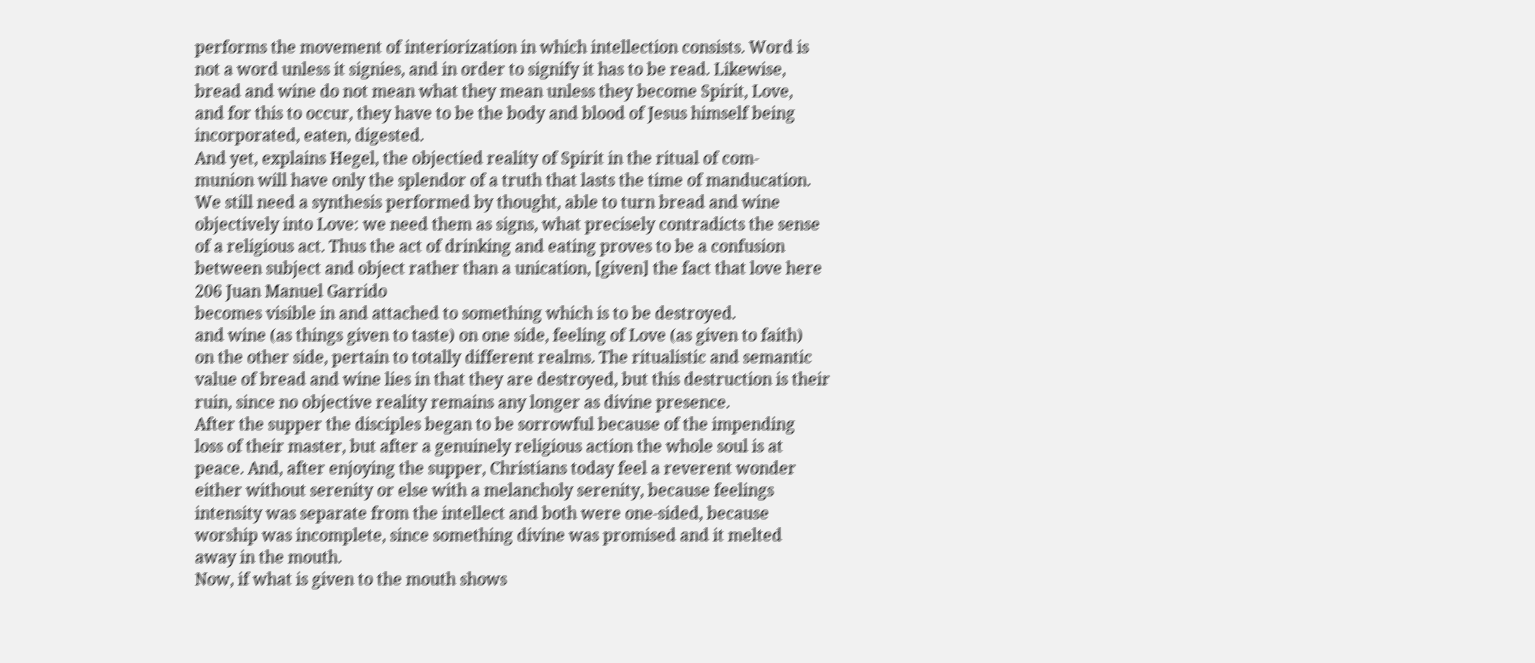performs the movement of interiorization in which intellection consists. Word is
not a word unless it signies, and in order to signify it has to be read. Likewise,
bread and wine do not mean what they mean unless they become Spirit, Love,
and for this to occur, they have to be the body and blood of Jesus himself being
incorporated, eaten, digested.
And yet, explains Hegel, the objectied reality of Spirit in the ritual of com-
munion will have only the splendor of a truth that lasts the time of manducation.
We still need a synthesis performed by thought, able to turn bread and wine
objectively into Love: we need them as signs, what precisely contradicts the sense
of a religious act. Thus the act of drinking and eating proves to be a confusion
between subject and object rather than a unication, [given] the fact that love here
206 Juan Manuel Garrido
becomes visible in and attached to something which is to be destroyed.
and wine (as things given to taste) on one side, feeling of Love (as given to faith)
on the other side, pertain to totally different realms. The ritualistic and semantic
value of bread and wine lies in that they are destroyed, but this destruction is their
ruin, since no objective reality remains any longer as divine presence.
After the supper the disciples began to be sorrowful because of the impending
loss of their master, but after a genuinely religious action the whole soul is at
peace. And, after enjoying the supper, Christians today feel a reverent wonder
either without serenity or else with a melancholy serenity, because feelings
intensity was separate from the intellect and both were one-sided, because
worship was incomplete, since something divine was promised and it melted
away in the mouth.
Now, if what is given to the mouth shows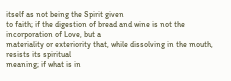itself as not being the Spirit given
to faith; if the digestion of bread and wine is not the incorporation of Love, but a
materiality or exteriority that, while dissolving in the mouth, resists its spiritual
meaning; if what is in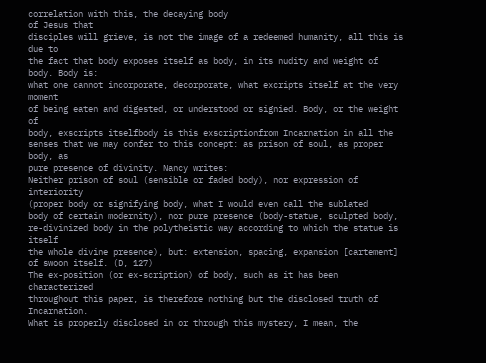correlation with this, the decaying body
of Jesus that
disciples will grieve, is not the image of a redeemed humanity, all this is due to
the fact that body exposes itself as body, in its nudity and weight of body. Body is:
what one cannot incorporate, decorporate, what excripts itself at the very moment
of being eaten and digested, or understood or signied. Body, or the weight of
body, exscripts itselfbody is this exscriptionfrom Incarnation in all the
senses that we may confer to this concept: as prison of soul, as proper body, as
pure presence of divinity. Nancy writes:
Neither prison of soul (sensible or faded body), nor expression of interiority
(proper body or signifying body, what I would even call the sublated
body of certain modernity), nor pure presence (body-statue, sculpted body,
re-divinized body in the polytheistic way according to which the statue is itself
the whole divine presence), but: extension, spacing, expansion [cartement]
of swoon itself. (D, 127)
The ex-position (or ex-scription) of body, such as it has been characterized
throughout this paper, is therefore nothing but the disclosed truth of Incarnation.
What is properly disclosed in or through this mystery, I mean, the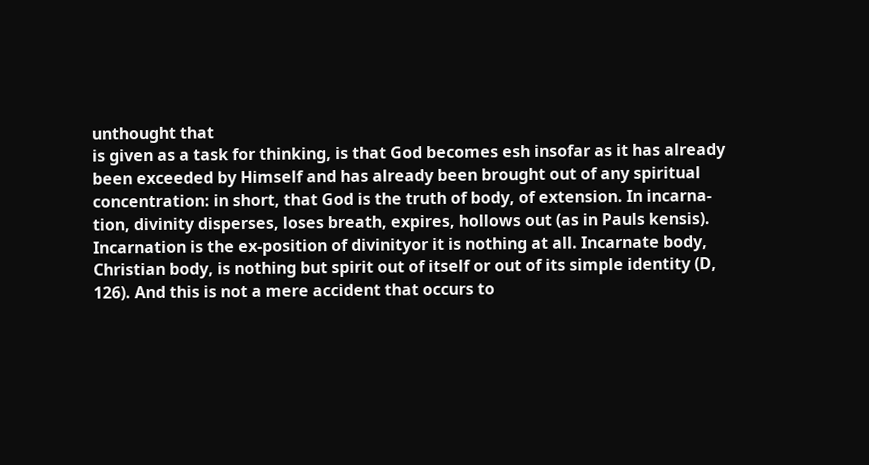unthought that
is given as a task for thinking, is that God becomes esh insofar as it has already
been exceeded by Himself and has already been brought out of any spiritual
concentration: in short, that God is the truth of body, of extension. In incarna-
tion, divinity disperses, loses breath, expires, hollows out (as in Pauls kensis).
Incarnation is the ex-position of divinityor it is nothing at all. Incarnate body,
Christian body, is nothing but spirit out of itself or out of its simple identity (D,
126). And this is not a mere accident that occurs to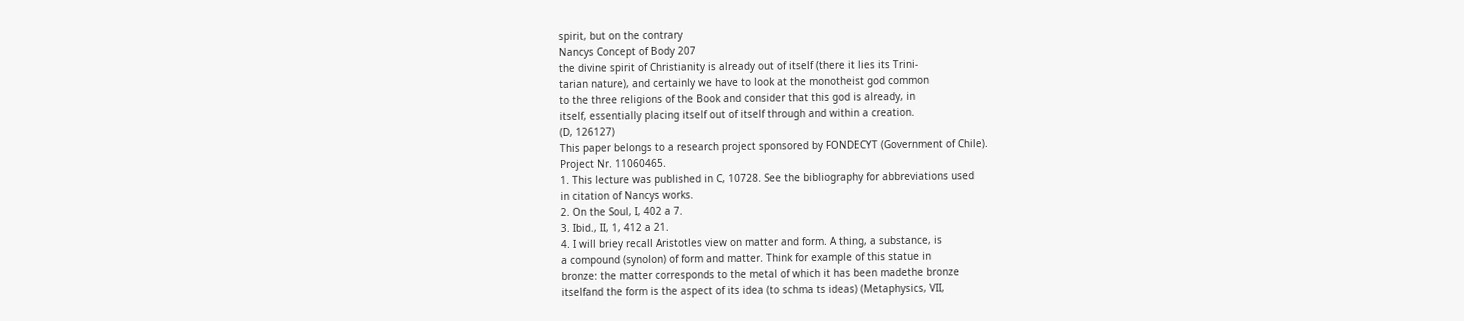spirit, but on the contrary
Nancys Concept of Body 207
the divine spirit of Christianity is already out of itself (there it lies its Trini-
tarian nature), and certainly we have to look at the monotheist god common
to the three religions of the Book and consider that this god is already, in
itself, essentially placing itself out of itself through and within a creation.
(D, 126127)
This paper belongs to a research project sponsored by FONDECYT (Government of Chile).
Project Nr. 11060465.
1. This lecture was published in C, 10728. See the bibliography for abbreviations used
in citation of Nancys works.
2. On the Soul, I, 402 a 7.
3. Ibid., II, 1, 412 a 21.
4. I will briey recall Aristotles view on matter and form. A thing, a substance, is
a compound (synolon) of form and matter. Think for example of this statue in
bronze: the matter corresponds to the metal of which it has been madethe bronze
itselfand the form is the aspect of its idea (to schma ts ideas) (Metaphysics, VII,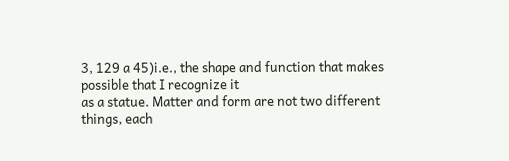3, 129 a 45)i.e., the shape and function that makes possible that I recognize it
as a statue. Matter and form are not two different things, each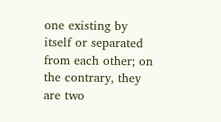one existing by
itself or separated from each other; on the contrary, they are two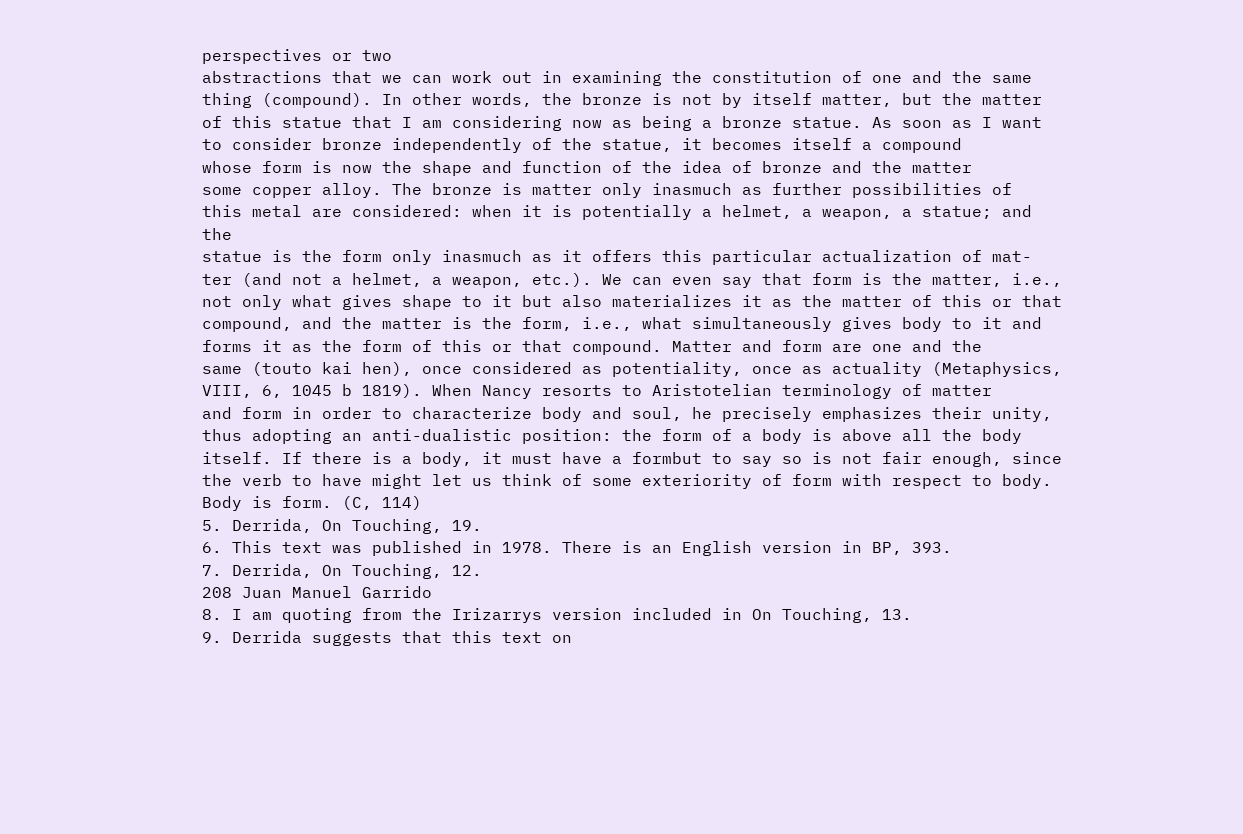perspectives or two
abstractions that we can work out in examining the constitution of one and the same
thing (compound). In other words, the bronze is not by itself matter, but the matter
of this statue that I am considering now as being a bronze statue. As soon as I want
to consider bronze independently of the statue, it becomes itself a compound
whose form is now the shape and function of the idea of bronze and the matter
some copper alloy. The bronze is matter only inasmuch as further possibilities of
this metal are considered: when it is potentially a helmet, a weapon, a statue; and the
statue is the form only inasmuch as it offers this particular actualization of mat-
ter (and not a helmet, a weapon, etc.). We can even say that form is the matter, i.e.,
not only what gives shape to it but also materializes it as the matter of this or that
compound, and the matter is the form, i.e., what simultaneously gives body to it and
forms it as the form of this or that compound. Matter and form are one and the
same (touto kai hen), once considered as potentiality, once as actuality (Metaphysics,
VIII, 6, 1045 b 1819). When Nancy resorts to Aristotelian terminology of matter
and form in order to characterize body and soul, he precisely emphasizes their unity,
thus adopting an anti-dualistic position: the form of a body is above all the body
itself. If there is a body, it must have a formbut to say so is not fair enough, since
the verb to have might let us think of some exteriority of form with respect to body.
Body is form. (C, 114)
5. Derrida, On Touching, 19.
6. This text was published in 1978. There is an English version in BP, 393.
7. Derrida, On Touching, 12.
208 Juan Manuel Garrido
8. I am quoting from the Irizarrys version included in On Touching, 13.
9. Derrida suggests that this text on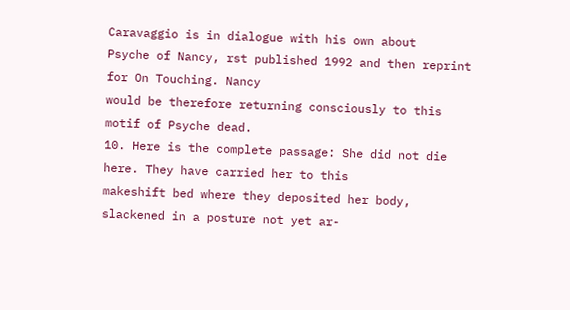Caravaggio is in dialogue with his own about
Psyche of Nancy, rst published 1992 and then reprint for On Touching. Nancy
would be therefore returning consciously to this motif of Psyche dead.
10. Here is the complete passage: She did not die here. They have carried her to this
makeshift bed where they deposited her body, slackened in a posture not yet ar-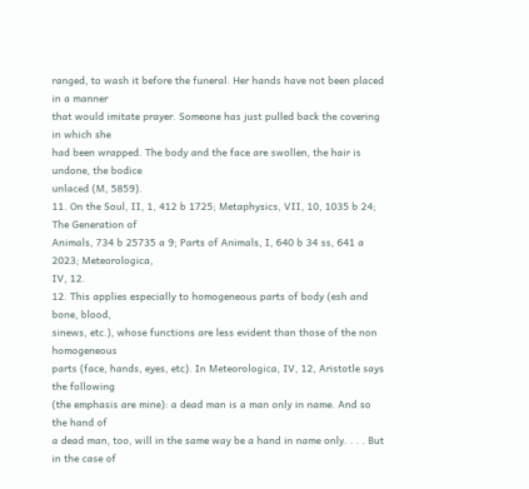ranged, to wash it before the funeral. Her hands have not been placed in a manner
that would imitate prayer. Someone has just pulled back the covering in which she
had been wrapped. The body and the face are swollen, the hair is undone, the bodice
unlaced (M, 5859).
11. On the Soul, II, 1, 412 b 1725; Metaphysics, VII, 10, 1035 b 24; The Generation of
Animals, 734 b 25735 a 9; Parts of Animals, I, 640 b 34 ss, 641 a 2023; Meteorologica,
IV, 12.
12. This applies especially to homogeneous parts of body (esh and bone, blood,
sinews, etc.), whose functions are less evident than those of the non homogeneous
parts (face, hands, eyes, etc). In Meteorologica, IV, 12, Aristotle says the following
(the emphasis are mine): a dead man is a man only in name. And so the hand of
a dead man, too, will in the same way be a hand in name only. . . . But in the case of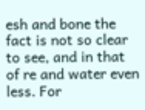esh and bone the fact is not so clear to see, and in that of re and water even less. For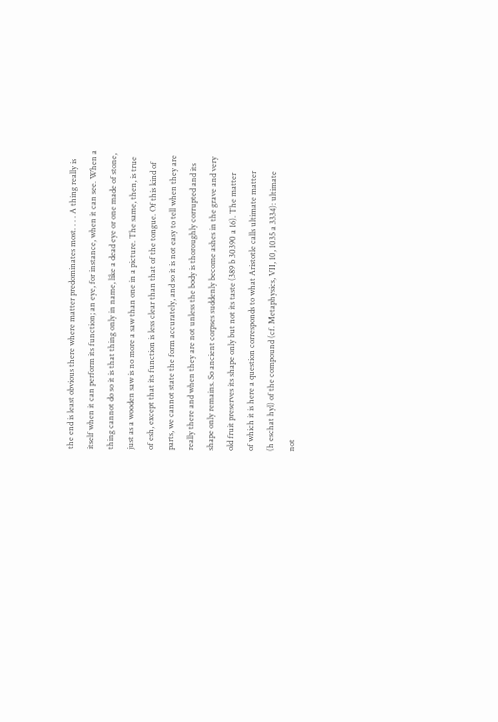the end is least obvious there where matter predominates most. . . . A thing really is
itself when it can perform its function; an eye, for instance, when it can see. When a
thing cannot do so it is that thing only in name, like a dead eye or one made of stone,
just as a wooden saw is no more a saw than one in a picture. The same, then, is true
of esh, except that its function is less clear than that of the tongue. Of this kind of
parts, we cannot state the form accurately, and so it is not easy to tell when they are
really there and when they are not unless the body is thoroughly corrupted and its
shape only remains. So ancient corpses suddenly become ashes in the grave and very
old fruit preserves its shape only but not its taste (389 b 30390 a 16). The matter
of which it is here a question corresponds to what Aristotle calls ultimate matter
(h eschat hyl) of the compound (cf. Metaphysics, VII, 10, 1035 a 3334): ultimate
not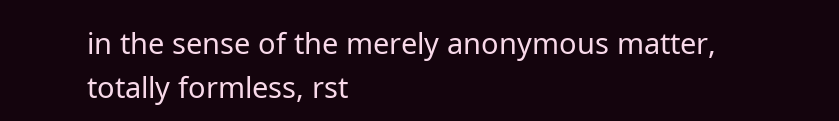in the sense of the merely anonymous matter, totally formless, rst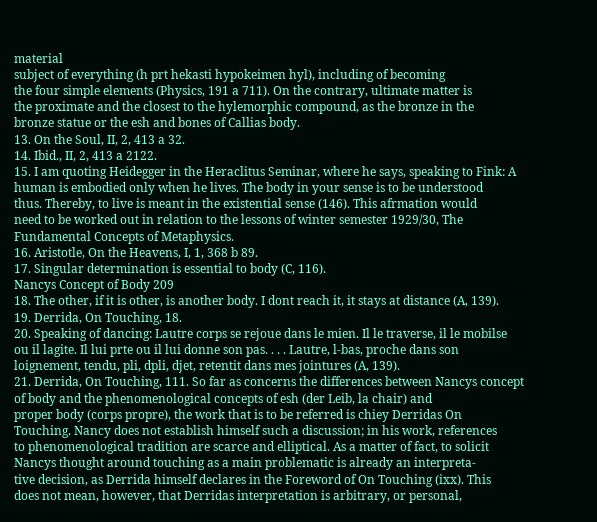material
subject of everything (h prt hekasti hypokeimen hyl), including of becoming
the four simple elements (Physics, 191 a 711). On the contrary, ultimate matter is
the proximate and the closest to the hylemorphic compound, as the bronze in the
bronze statue or the esh and bones of Callias body.
13. On the Soul, II, 2, 413 a 32.
14. Ibid., II, 2, 413 a 2122.
15. I am quoting Heidegger in the Heraclitus Seminar, where he says, speaking to Fink: A
human is embodied only when he lives. The body in your sense is to be understood
thus. Thereby, to live is meant in the existential sense (146). This afrmation would
need to be worked out in relation to the lessons of winter semester 1929/30, The
Fundamental Concepts of Metaphysics.
16. Aristotle, On the Heavens, I, 1, 368 b 89.
17. Singular determination is essential to body (C, 116).
Nancys Concept of Body 209
18. The other, if it is other, is another body. I dont reach it, it stays at distance (A, 139).
19. Derrida, On Touching, 18.
20. Speaking of dancing: Lautre corps se rejoue dans le mien. Il le traverse, il le mobilse
ou il lagite. Il lui prte ou il lui donne son pas. . . . Lautre, l-bas, proche dans son
loignement, tendu, pli, dpli, djet, retentit dans mes jointures (A, 139).
21. Derrida, On Touching, 111. So far as concerns the differences between Nancys concept
of body and the phenomenological concepts of esh (der Leib, la chair) and
proper body (corps propre), the work that is to be referred is chiey Derridas On
Touching. Nancy does not establish himself such a discussion; in his work, references
to phenomenological tradition are scarce and elliptical. As a matter of fact, to solicit
Nancys thought around touching as a main problematic is already an interpreta-
tive decision, as Derrida himself declares in the Foreword of On Touching (ixx). This
does not mean, however, that Derridas interpretation is arbitrary, or personal,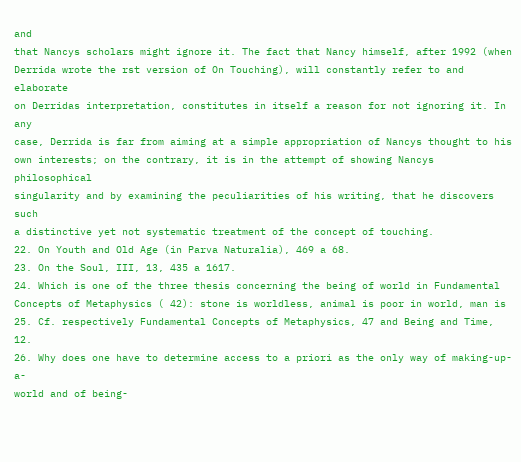and
that Nancys scholars might ignore it. The fact that Nancy himself, after 1992 (when
Derrida wrote the rst version of On Touching), will constantly refer to and elaborate
on Derridas interpretation, constitutes in itself a reason for not ignoring it. In any
case, Derrida is far from aiming at a simple appropriation of Nancys thought to his
own interests; on the contrary, it is in the attempt of showing Nancys philosophical
singularity and by examining the peculiarities of his writing, that he discovers such
a distinctive yet not systematic treatment of the concept of touching.
22. On Youth and Old Age (in Parva Naturalia), 469 a 68.
23. On the Soul, III, 13, 435 a 1617.
24. Which is one of the three thesis concerning the being of world in Fundamental
Concepts of Metaphysics ( 42): stone is worldless, animal is poor in world, man is
25. Cf. respectively Fundamental Concepts of Metaphysics, 47 and Being and Time, 12.
26. Why does one have to determine access to a priori as the only way of making-up-a-
world and of being-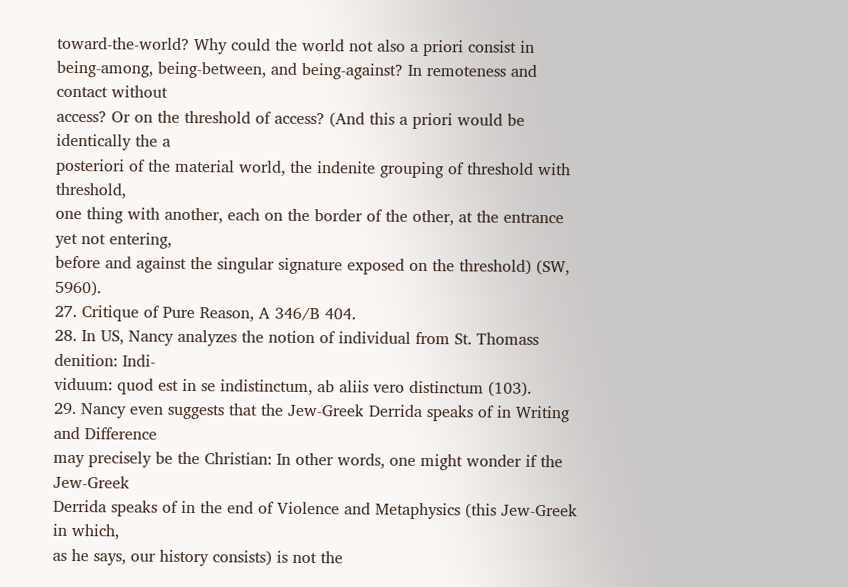toward-the-world? Why could the world not also a priori consist in
being-among, being-between, and being-against? In remoteness and contact without
access? Or on the threshold of access? (And this a priori would be identically the a
posteriori of the material world, the indenite grouping of threshold with threshold,
one thing with another, each on the border of the other, at the entrance yet not entering,
before and against the singular signature exposed on the threshold) (SW, 5960).
27. Critique of Pure Reason, A 346/B 404.
28. In US, Nancy analyzes the notion of individual from St. Thomass denition: Indi-
viduum: quod est in se indistinctum, ab aliis vero distinctum (103).
29. Nancy even suggests that the Jew-Greek Derrida speaks of in Writing and Difference
may precisely be the Christian: In other words, one might wonder if the Jew-Greek
Derrida speaks of in the end of Violence and Metaphysics (this Jew-Greek in which,
as he says, our history consists) is not the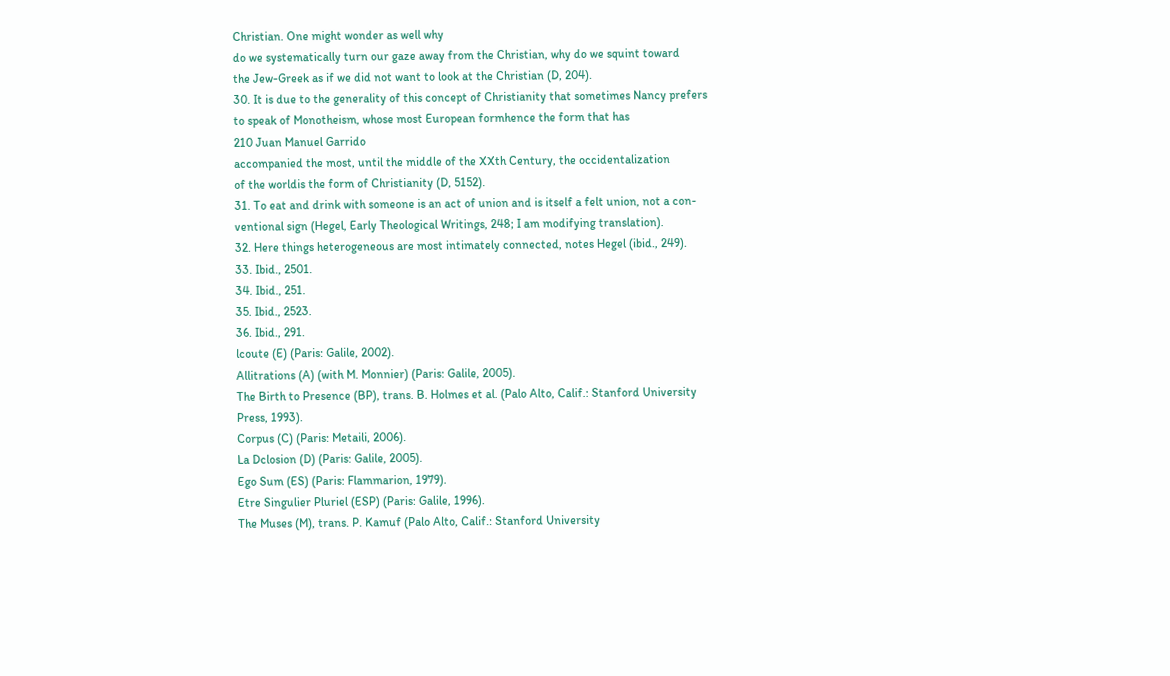Christian. One might wonder as well why
do we systematically turn our gaze away from the Christian, why do we squint toward
the Jew-Greek as if we did not want to look at the Christian (D, 204).
30. It is due to the generality of this concept of Christianity that sometimes Nancy prefers
to speak of Monotheism, whose most European formhence the form that has
210 Juan Manuel Garrido
accompanied the most, until the middle of the XXth Century, the occidentalization
of the worldis the form of Christianity (D, 5152).
31. To eat and drink with someone is an act of union and is itself a felt union, not a con-
ventional sign (Hegel, Early Theological Writings, 248; I am modifying translation).
32. Here things heterogeneous are most intimately connected, notes Hegel (ibid., 249).
33. Ibid., 2501.
34. Ibid., 251.
35. Ibid., 2523.
36. Ibid., 291.
lcoute (E) (Paris: Galile, 2002).
Allitrations (A) (with M. Monnier) (Paris: Galile, 2005).
The Birth to Presence (BP), trans. B. Holmes et al. (Palo Alto, Calif.: Stanford University
Press, 1993).
Corpus (C) (Paris: Metaili, 2006).
La Dclosion (D) (Paris: Galile, 2005).
Ego Sum (ES) (Paris: Flammarion, 1979).
Etre Singulier Pluriel (ESP) (Paris: Galile, 1996).
The Muses (M), trans. P. Kamuf (Palo Alto, Calif.: Stanford University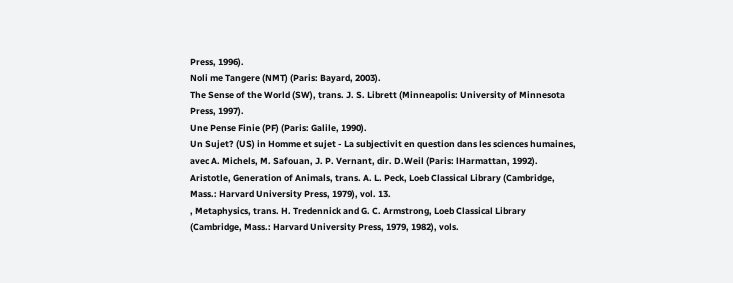Press, 1996).
Noli me Tangere (NMT) (Paris: Bayard, 2003).
The Sense of the World (SW), trans. J. S. Librett (Minneapolis: University of Minnesota
Press, 1997).
Une Pense Finie (PF) (Paris: Galile, 1990).
Un Sujet? (US) in Homme et sujet - La subjectivit en question dans les sciences humaines,
avec A. Michels, M. Safouan, J. P. Vernant, dir. D.Weil (Paris: lHarmattan, 1992).
Aristotle, Generation of Animals, trans. A. L. Peck, Loeb Classical Library (Cambridge,
Mass.: Harvard University Press, 1979), vol. 13.
, Metaphysics, trans. H. Tredennick and G. C. Armstrong, Loeb Classical Library
(Cambridge, Mass.: Harvard University Press, 1979, 1982), vols.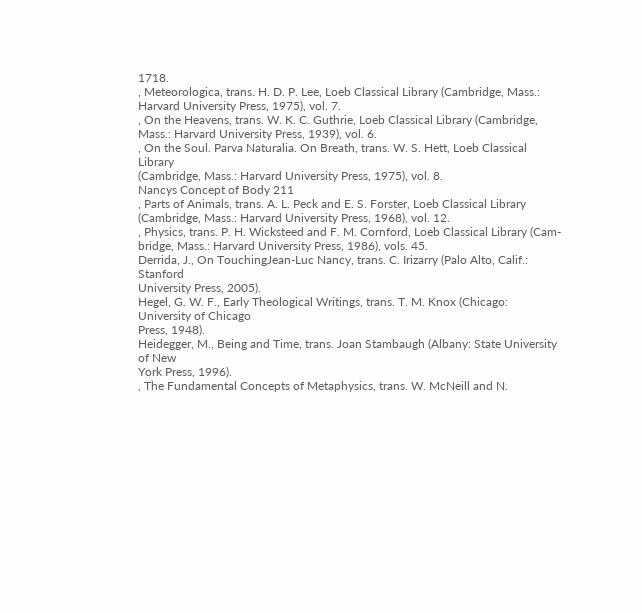1718.
, Meteorologica, trans. H. D. P. Lee, Loeb Classical Library (Cambridge, Mass.:
Harvard University Press, 1975), vol. 7.
, On the Heavens, trans. W. K. C. Guthrie, Loeb Classical Library (Cambridge,
Mass.: Harvard University Press, 1939), vol. 6.
, On the Soul. Parva Naturalia. On Breath, trans. W. S. Hett, Loeb Classical Library
(Cambridge, Mass.: Harvard University Press, 1975), vol. 8.
Nancys Concept of Body 211
, Parts of Animals, trans. A. L. Peck and E. S. Forster, Loeb Classical Library
(Cambridge, Mass.: Harvard University Press, 1968), vol. 12.
, Physics, trans. P. H. Wicksteed and F. M. Cornford, Loeb Classical Library (Cam-
bridge, Mass.: Harvard University Press, 1986), vols. 45.
Derrida, J., On TouchingJean-Luc Nancy, trans. C. Irizarry (Palo Alto, Calif.: Stanford
University Press, 2005).
Hegel, G. W. F., Early Theological Writings, trans. T. M. Knox (Chicago: University of Chicago
Press, 1948).
Heidegger, M., Being and Time, trans. Joan Stambaugh (Albany: State University of New
York Press, 1996).
, The Fundamental Concepts of Metaphysics, trans. W. McNeill and N.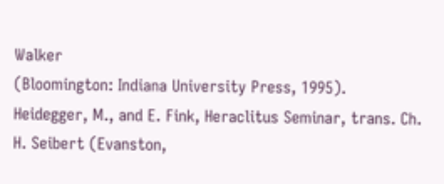Walker
(Bloomington: Indiana University Press, 1995).
Heidegger, M., and E. Fink, Heraclitus Seminar, trans. Ch. H. Seibert (Evanston,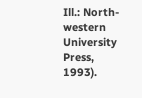Ill.: North-
western University Press, 1993).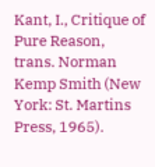Kant, I., Critique of Pure Reason, trans. Norman Kemp Smith (New York: St. Martins
Press, 1965).